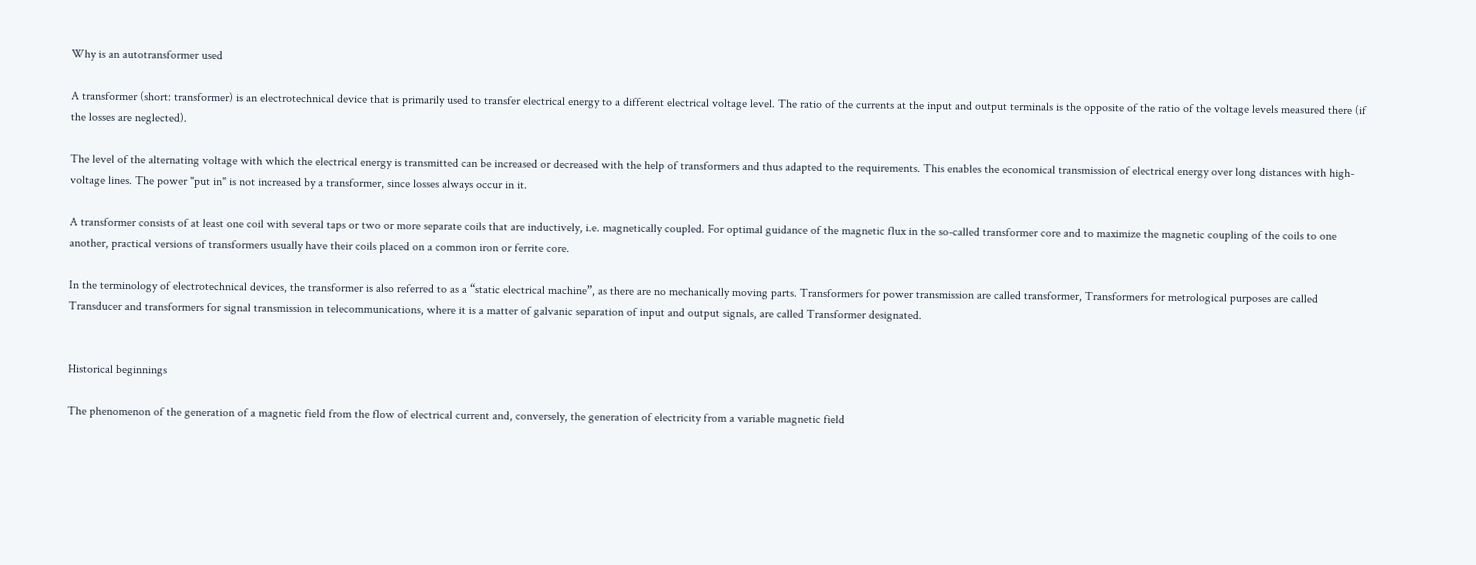Why is an autotransformer used

A transformer (short: transformer) is an electrotechnical device that is primarily used to transfer electrical energy to a different electrical voltage level. The ratio of the currents at the input and output terminals is the opposite of the ratio of the voltage levels measured there (if the losses are neglected).

The level of the alternating voltage with which the electrical energy is transmitted can be increased or decreased with the help of transformers and thus adapted to the requirements. This enables the economical transmission of electrical energy over long distances with high-voltage lines. The power "put in" is not increased by a transformer, since losses always occur in it.

A transformer consists of at least one coil with several taps or two or more separate coils that are inductively, i.e. magnetically coupled. For optimal guidance of the magnetic flux in the so-called transformer core and to maximize the magnetic coupling of the coils to one another, practical versions of transformers usually have their coils placed on a common iron or ferrite core.

In the terminology of electrotechnical devices, the transformer is also referred to as a “static electrical machine”, as there are no mechanically moving parts. Transformers for power transmission are called transformer, Transformers for metrological purposes are called Transducer and transformers for signal transmission in telecommunications, where it is a matter of galvanic separation of input and output signals, are called Transformer designated.


Historical beginnings

The phenomenon of the generation of a magnetic field from the flow of electrical current and, conversely, the generation of electricity from a variable magnetic field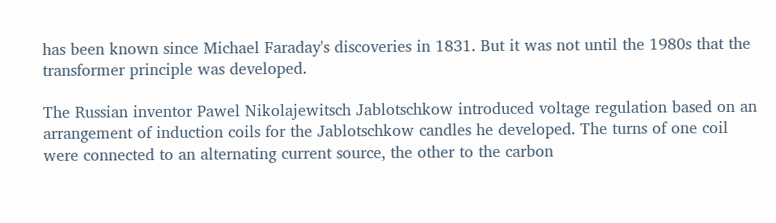has been known since Michael Faraday's discoveries in 1831. But it was not until the 1980s that the transformer principle was developed.

The Russian inventor Pawel Nikolajewitsch Jablotschkow introduced voltage regulation based on an arrangement of induction coils for the Jablotschkow candles he developed. The turns of one coil were connected to an alternating current source, the other to the carbon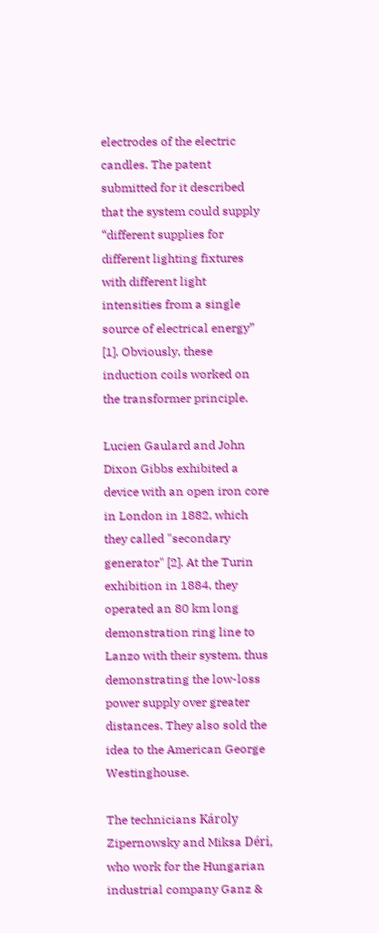electrodes of the electric candles. The patent submitted for it described that the system could supply “different supplies for different lighting fixtures with different light intensities from a single source of electrical energy” [1]. Obviously, these induction coils worked on the transformer principle.

Lucien Gaulard and John Dixon Gibbs exhibited a device with an open iron core in London in 1882, which they called "secondary generator" [2]. At the Turin exhibition in 1884, they operated an 80 km long demonstration ring line to Lanzo with their system, thus demonstrating the low-loss power supply over greater distances. They also sold the idea to the American George Westinghouse.

The technicians Károly Zipernowsky and Miksa Déri, who work for the Hungarian industrial company Ganz &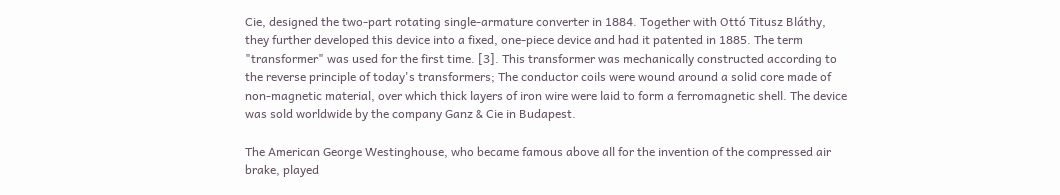Cie, designed the two-part rotating single-armature converter in 1884. Together with Ottó Titusz Bláthy, they further developed this device into a fixed, one-piece device and had it patented in 1885. The term "transformer" was used for the first time. [3]. This transformer was mechanically constructed according to the reverse principle of today's transformers; The conductor coils were wound around a solid core made of non-magnetic material, over which thick layers of iron wire were laid to form a ferromagnetic shell. The device was sold worldwide by the company Ganz & Cie in Budapest.

The American George Westinghouse, who became famous above all for the invention of the compressed air brake, played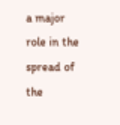a major role in the spread of the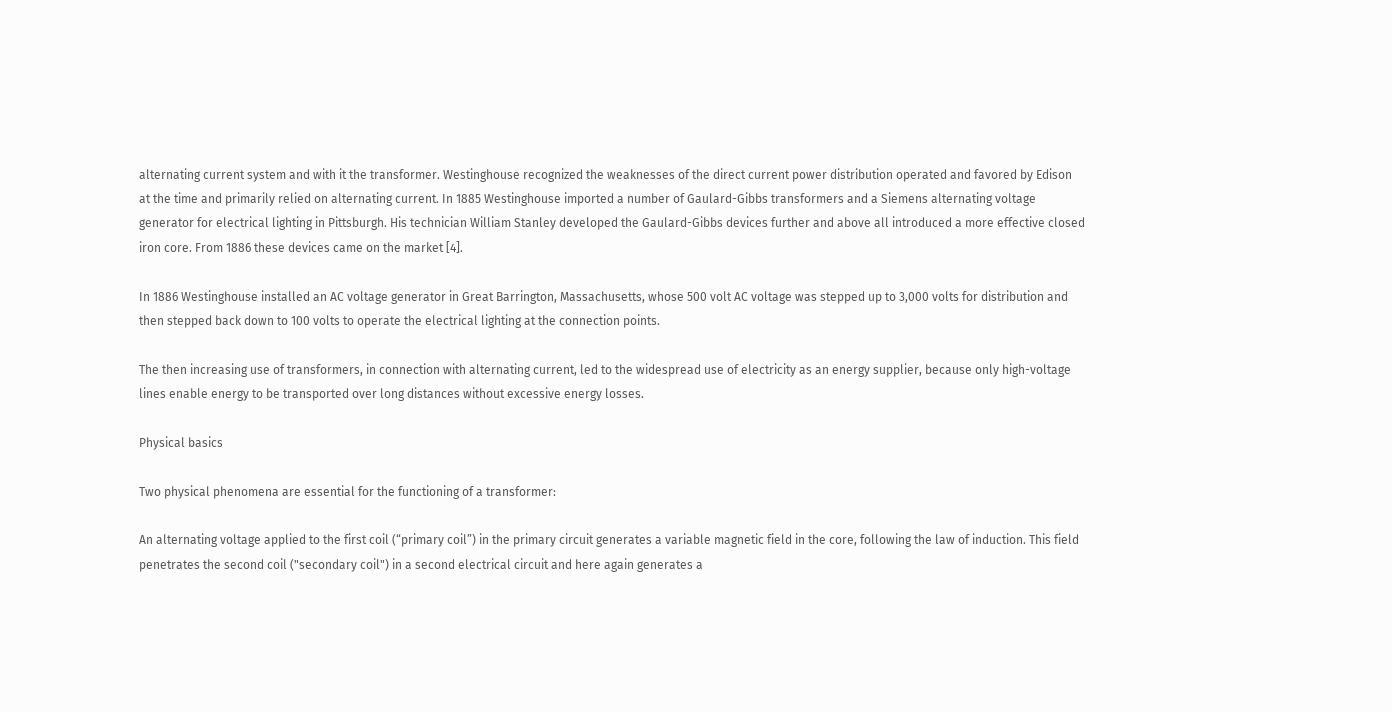alternating current system and with it the transformer. Westinghouse recognized the weaknesses of the direct current power distribution operated and favored by Edison at the time and primarily relied on alternating current. In 1885 Westinghouse imported a number of Gaulard-Gibbs transformers and a Siemens alternating voltage generator for electrical lighting in Pittsburgh. His technician William Stanley developed the Gaulard-Gibbs devices further and above all introduced a more effective closed iron core. From 1886 these devices came on the market [4].

In 1886 Westinghouse installed an AC voltage generator in Great Barrington, Massachusetts, whose 500 volt AC voltage was stepped up to 3,000 volts for distribution and then stepped back down to 100 volts to operate the electrical lighting at the connection points.

The then increasing use of transformers, in connection with alternating current, led to the widespread use of electricity as an energy supplier, because only high-voltage lines enable energy to be transported over long distances without excessive energy losses.

Physical basics

Two physical phenomena are essential for the functioning of a transformer:

An alternating voltage applied to the first coil (“primary coil”) in the primary circuit generates a variable magnetic field in the core, following the law of induction. This field penetrates the second coil ("secondary coil") in a second electrical circuit and here again generates a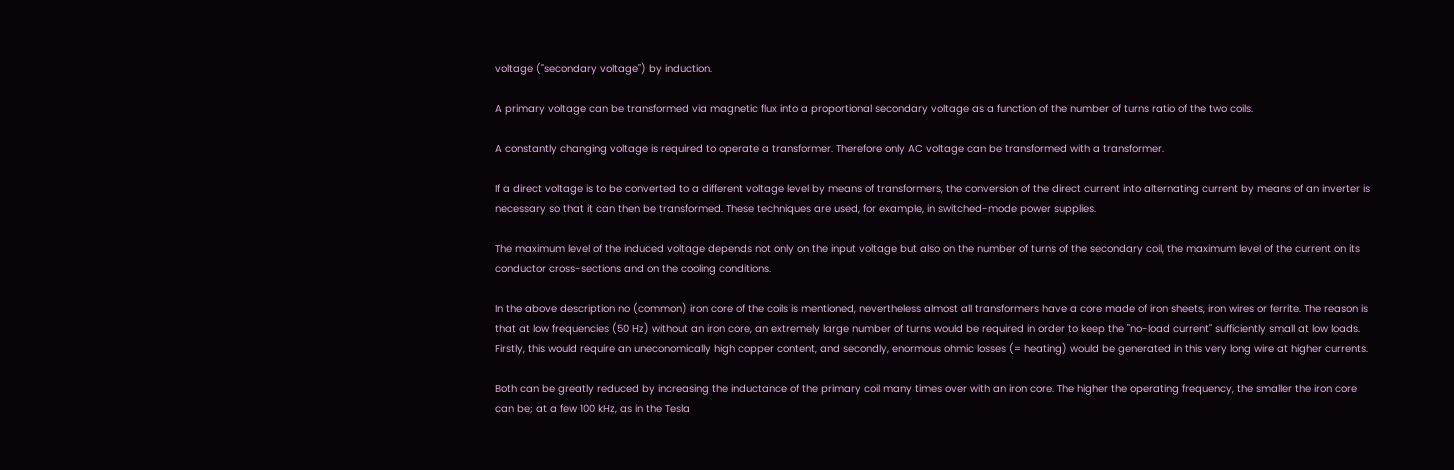voltage ("secondary voltage") by induction.

A primary voltage can be transformed via magnetic flux into a proportional secondary voltage as a function of the number of turns ratio of the two coils.

A constantly changing voltage is required to operate a transformer. Therefore only AC voltage can be transformed with a transformer.

If a direct voltage is to be converted to a different voltage level by means of transformers, the conversion of the direct current into alternating current by means of an inverter is necessary so that it can then be transformed. These techniques are used, for example, in switched-mode power supplies.

The maximum level of the induced voltage depends not only on the input voltage but also on the number of turns of the secondary coil, the maximum level of the current on its conductor cross-sections and on the cooling conditions.

In the above description no (common) iron core of the coils is mentioned, nevertheless almost all transformers have a core made of iron sheets, iron wires or ferrite. The reason is that at low frequencies (50 Hz) without an iron core, an extremely large number of turns would be required in order to keep the "no-load current" sufficiently small at low loads. Firstly, this would require an uneconomically high copper content, and secondly, enormous ohmic losses (= heating) would be generated in this very long wire at higher currents.

Both can be greatly reduced by increasing the inductance of the primary coil many times over with an iron core. The higher the operating frequency, the smaller the iron core can be; at a few 100 kHz, as in the Tesla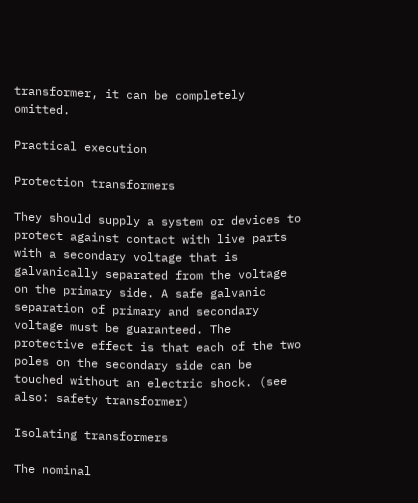transformer, it can be completely omitted.

Practical execution

Protection transformers

They should supply a system or devices to protect against contact with live parts with a secondary voltage that is galvanically separated from the voltage on the primary side. A safe galvanic separation of primary and secondary voltage must be guaranteed. The protective effect is that each of the two poles on the secondary side can be touched without an electric shock. (see also: safety transformer)

Isolating transformers

The nominal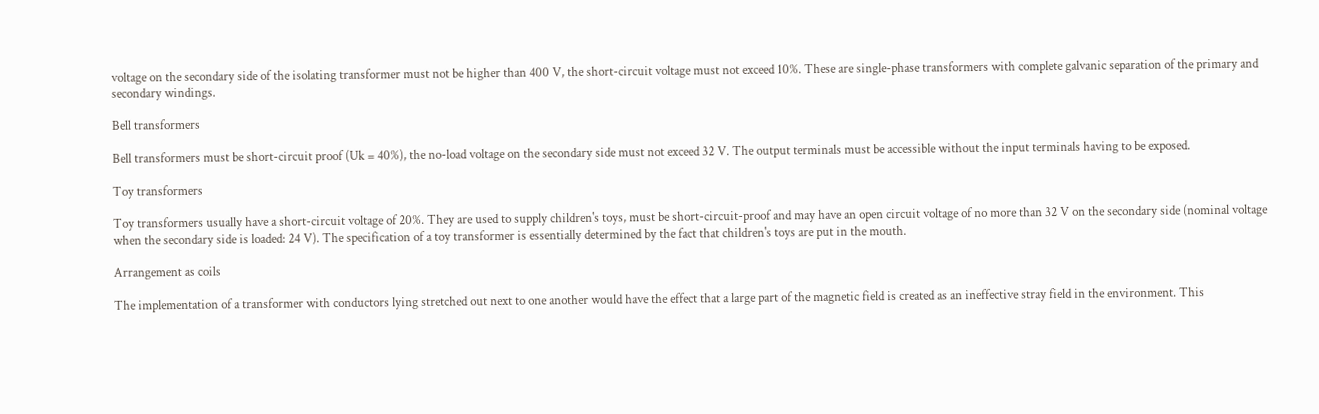voltage on the secondary side of the isolating transformer must not be higher than 400 V, the short-circuit voltage must not exceed 10%. These are single-phase transformers with complete galvanic separation of the primary and secondary windings.

Bell transformers

Bell transformers must be short-circuit proof (Uk = 40%), the no-load voltage on the secondary side must not exceed 32 V. The output terminals must be accessible without the input terminals having to be exposed.

Toy transformers

Toy transformers usually have a short-circuit voltage of 20%. They are used to supply children's toys, must be short-circuit-proof and may have an open circuit voltage of no more than 32 V on the secondary side (nominal voltage when the secondary side is loaded: 24 V). The specification of a toy transformer is essentially determined by the fact that children's toys are put in the mouth.

Arrangement as coils

The implementation of a transformer with conductors lying stretched out next to one another would have the effect that a large part of the magnetic field is created as an ineffective stray field in the environment. This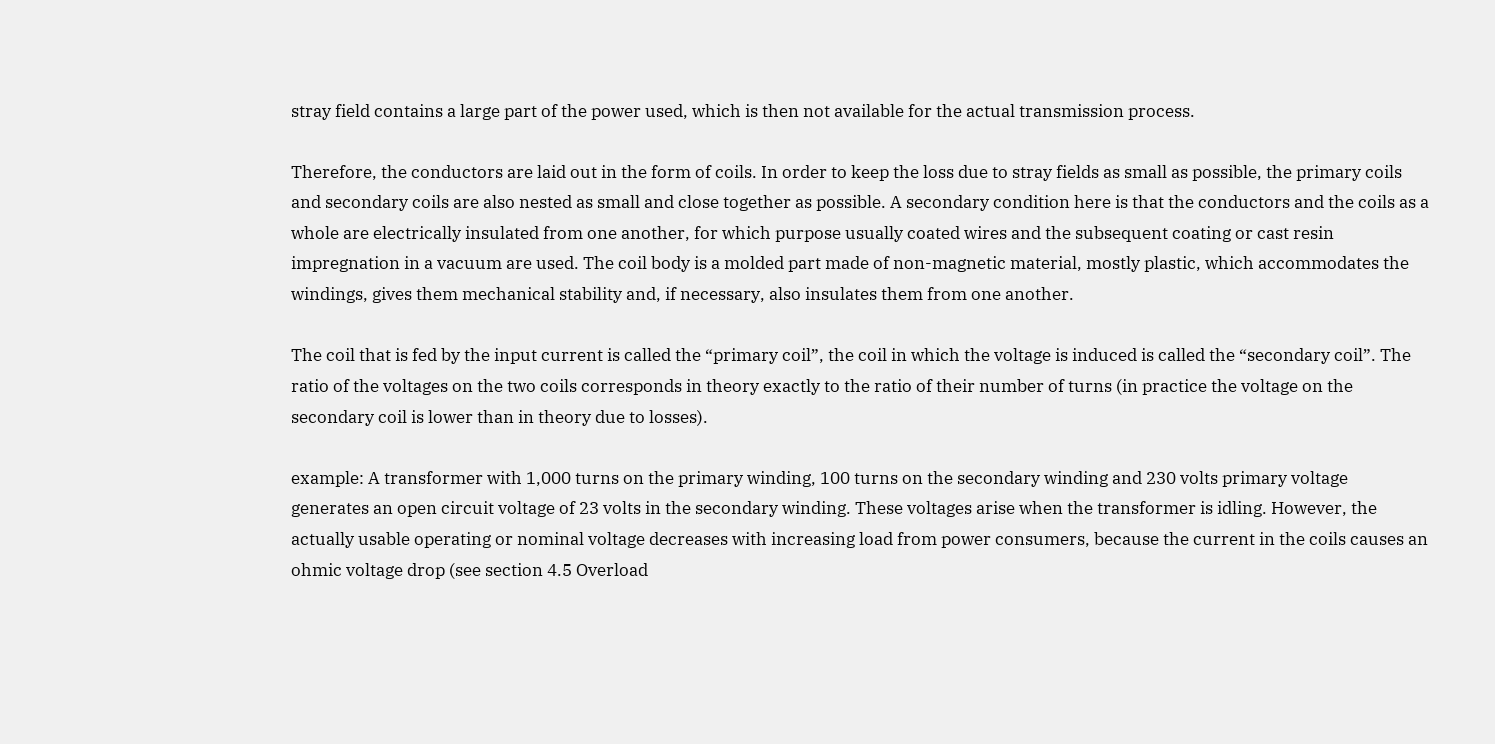stray field contains a large part of the power used, which is then not available for the actual transmission process.

Therefore, the conductors are laid out in the form of coils. In order to keep the loss due to stray fields as small as possible, the primary coils and secondary coils are also nested as small and close together as possible. A secondary condition here is that the conductors and the coils as a whole are electrically insulated from one another, for which purpose usually coated wires and the subsequent coating or cast resin impregnation in a vacuum are used. The coil body is a molded part made of non-magnetic material, mostly plastic, which accommodates the windings, gives them mechanical stability and, if necessary, also insulates them from one another.

The coil that is fed by the input current is called the “primary coil”, the coil in which the voltage is induced is called the “secondary coil”. The ratio of the voltages on the two coils corresponds in theory exactly to the ratio of their number of turns (in practice the voltage on the secondary coil is lower than in theory due to losses).

example: A transformer with 1,000 turns on the primary winding, 100 turns on the secondary winding and 230 volts primary voltage generates an open circuit voltage of 23 volts in the secondary winding. These voltages arise when the transformer is idling. However, the actually usable operating or nominal voltage decreases with increasing load from power consumers, because the current in the coils causes an ohmic voltage drop (see section 4.5 Overload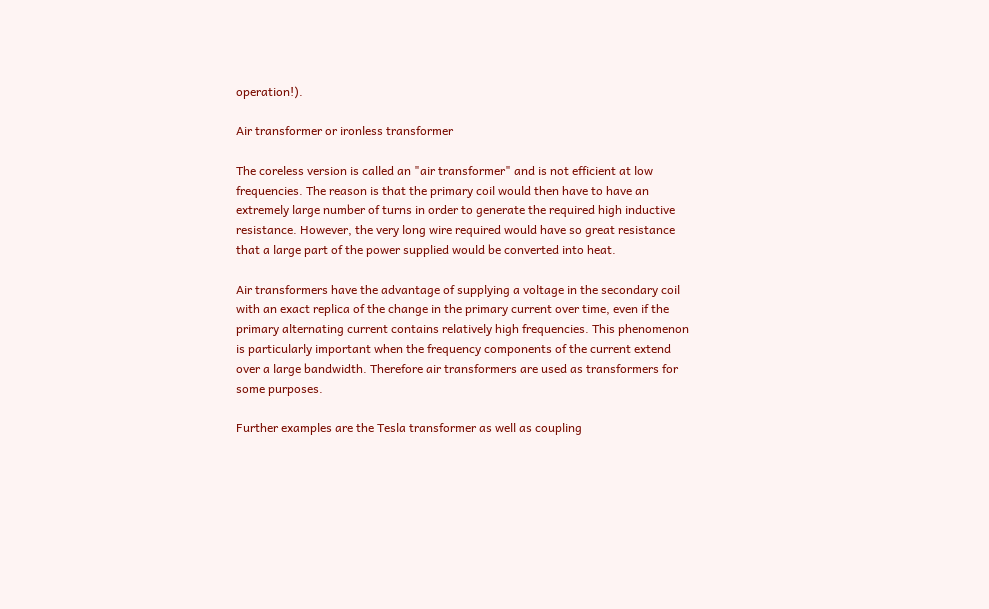operation!).

Air transformer or ironless transformer

The coreless version is called an "air transformer" and is not efficient at low frequencies. The reason is that the primary coil would then have to have an extremely large number of turns in order to generate the required high inductive resistance. However, the very long wire required would have so great resistance that a large part of the power supplied would be converted into heat.

Air transformers have the advantage of supplying a voltage in the secondary coil with an exact replica of the change in the primary current over time, even if the primary alternating current contains relatively high frequencies. This phenomenon is particularly important when the frequency components of the current extend over a large bandwidth. Therefore air transformers are used as transformers for some purposes.

Further examples are the Tesla transformer as well as coupling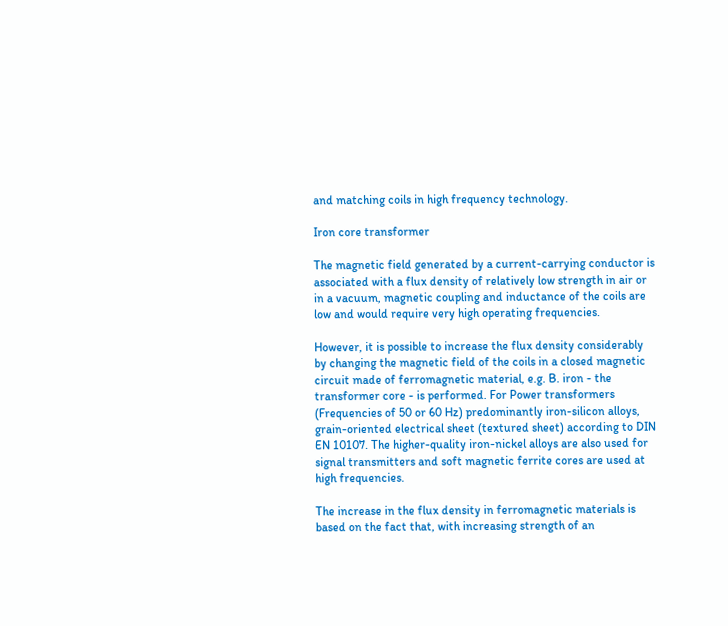and matching coils in high frequency technology.

Iron core transformer

The magnetic field generated by a current-carrying conductor is associated with a flux density of relatively low strength in air or in a vacuum, magnetic coupling and inductance of the coils are low and would require very high operating frequencies.

However, it is possible to increase the flux density considerably by changing the magnetic field of the coils in a closed magnetic circuit made of ferromagnetic material, e.g. B. iron - the transformer core - is performed. For Power transformers (Frequencies of 50 or 60 Hz) predominantly iron-silicon alloys, grain-oriented electrical sheet (textured sheet) according to DIN EN 10107. The higher-quality iron-nickel alloys are also used for signal transmitters and soft magnetic ferrite cores are used at high frequencies.

The increase in the flux density in ferromagnetic materials is based on the fact that, with increasing strength of an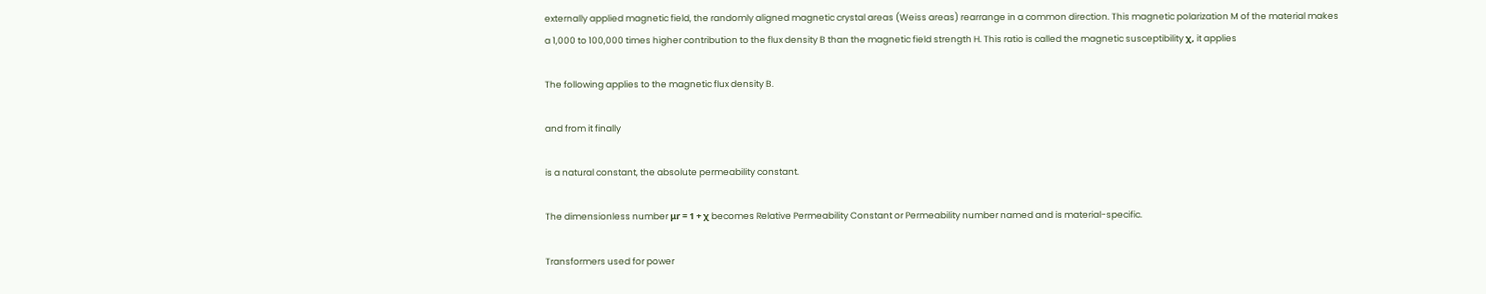externally applied magnetic field, the randomly aligned magnetic crystal areas (Weiss areas) rearrange in a common direction. This magnetic polarization M of the material makes a 1,000 to 100,000 times higher contribution to the flux density B than the magnetic field strength H. This ratio is called the magnetic susceptibility χ, it applies

The following applies to the magnetic flux density B.

and from it finally

is a natural constant, the absolute permeability constant.

The dimensionless number μr = 1 + χ becomes Relative Permeability Constant or Permeability number named and is material-specific.

Transformers used for power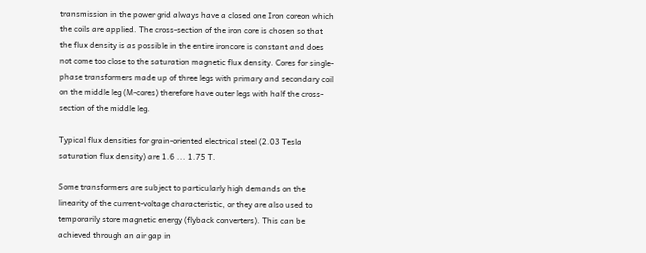transmission in the power grid always have a closed one Iron coreon which the coils are applied. The cross-section of the iron core is chosen so that the flux density is as possible in the entire ironcore is constant and does not come too close to the saturation magnetic flux density. Cores for single-phase transformers made up of three legs with primary and secondary coil on the middle leg (M-cores) therefore have outer legs with half the cross-section of the middle leg.

Typical flux densities for grain-oriented electrical steel (2.03 Tesla saturation flux density) are 1.6 ... 1.75 T.

Some transformers are subject to particularly high demands on the linearity of the current-voltage characteristic, or they are also used to temporarily store magnetic energy (flyback converters). This can be achieved through an air gap in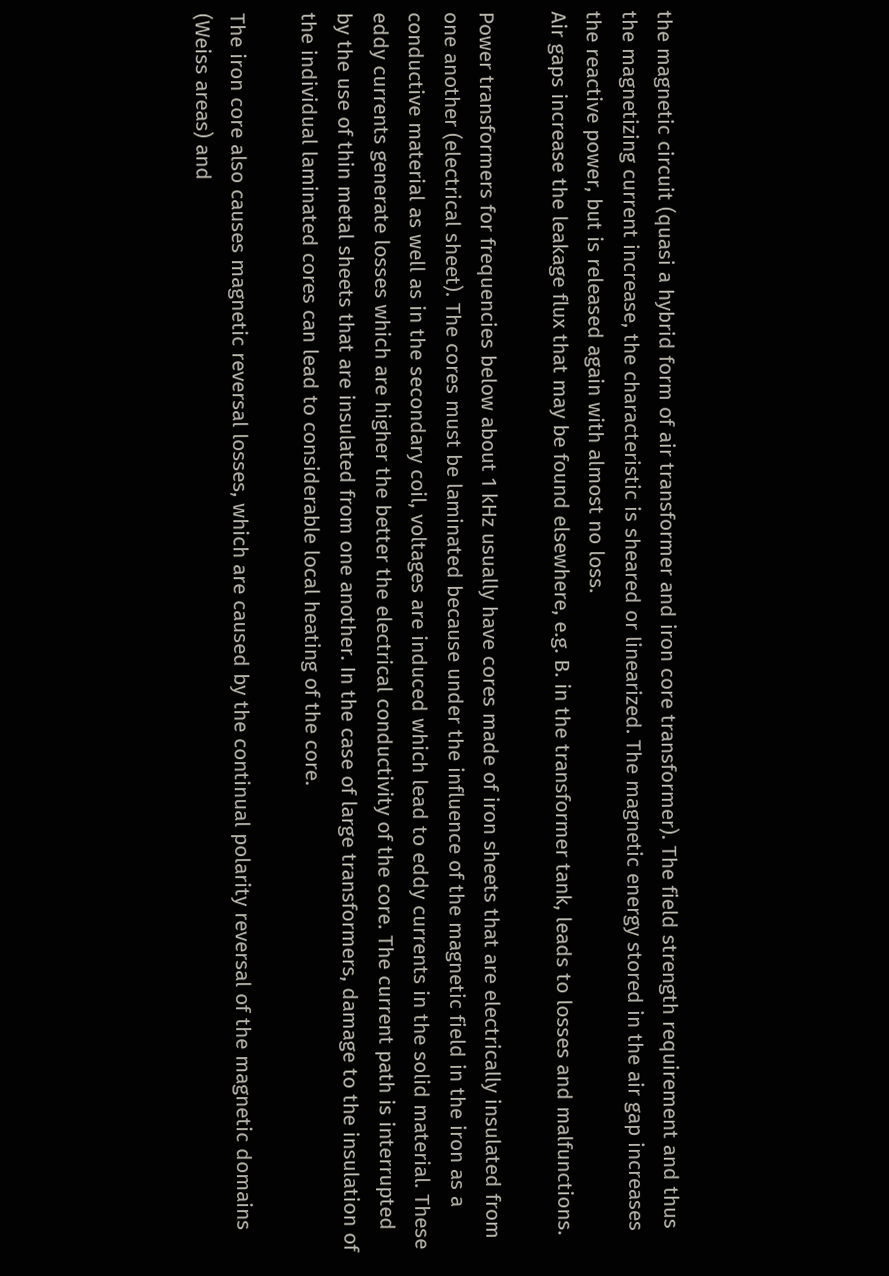the magnetic circuit (quasi a hybrid form of air transformer and iron core transformer). The field strength requirement and thus the magnetizing current increase, the characteristic is sheared or linearized. The magnetic energy stored in the air gap increases the reactive power, but is released again with almost no loss.
Air gaps increase the leakage flux that may be found elsewhere, e.g. B. in the transformer tank, leads to losses and malfunctions.

Power transformers for frequencies below about 1 kHz usually have cores made of iron sheets that are electrically insulated from one another (electrical sheet). The cores must be laminated because under the influence of the magnetic field in the iron as a conductive material as well as in the secondary coil, voltages are induced which lead to eddy currents in the solid material. These eddy currents generate losses which are higher the better the electrical conductivity of the core. The current path is interrupted by the use of thin metal sheets that are insulated from one another. In the case of large transformers, damage to the insulation of the individual laminated cores can lead to considerable local heating of the core.

The iron core also causes magnetic reversal losses, which are caused by the continual polarity reversal of the magnetic domains (Weiss areas) and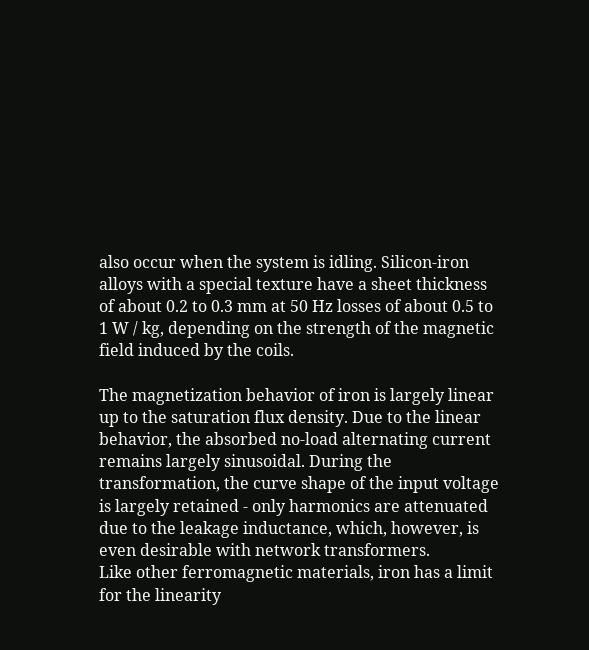also occur when the system is idling. Silicon-iron alloys with a special texture have a sheet thickness of about 0.2 to 0.3 mm at 50 Hz losses of about 0.5 to 1 W / kg, depending on the strength of the magnetic field induced by the coils.

The magnetization behavior of iron is largely linear up to the saturation flux density. Due to the linear behavior, the absorbed no-load alternating current remains largely sinusoidal. During the transformation, the curve shape of the input voltage is largely retained - only harmonics are attenuated due to the leakage inductance, which, however, is even desirable with network transformers.
Like other ferromagnetic materials, iron has a limit for the linearity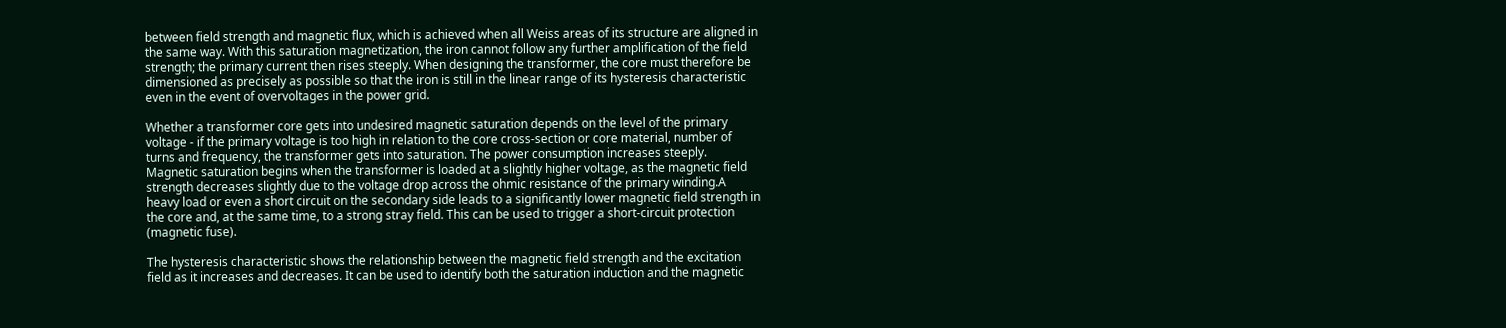between field strength and magnetic flux, which is achieved when all Weiss areas of its structure are aligned in the same way. With this saturation magnetization, the iron cannot follow any further amplification of the field strength; the primary current then rises steeply. When designing the transformer, the core must therefore be dimensioned as precisely as possible so that the iron is still in the linear range of its hysteresis characteristic even in the event of overvoltages in the power grid.

Whether a transformer core gets into undesired magnetic saturation depends on the level of the primary voltage - if the primary voltage is too high in relation to the core cross-section or core material, number of turns and frequency, the transformer gets into saturation. The power consumption increases steeply. Magnetic saturation begins when the transformer is loaded at a slightly higher voltage, as the magnetic field strength decreases slightly due to the voltage drop across the ohmic resistance of the primary winding.A heavy load or even a short circuit on the secondary side leads to a significantly lower magnetic field strength in the core and, at the same time, to a strong stray field. This can be used to trigger a short-circuit protection (magnetic fuse).

The hysteresis characteristic shows the relationship between the magnetic field strength and the excitation field as it increases and decreases. It can be used to identify both the saturation induction and the magnetic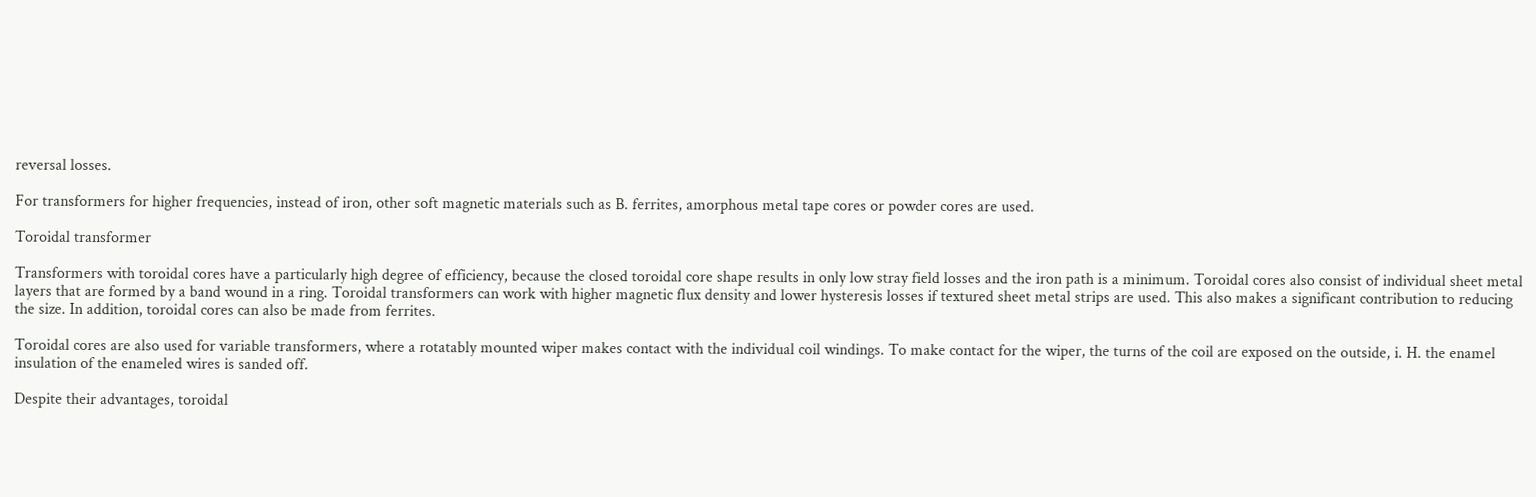reversal losses.

For transformers for higher frequencies, instead of iron, other soft magnetic materials such as B. ferrites, amorphous metal tape cores or powder cores are used.

Toroidal transformer

Transformers with toroidal cores have a particularly high degree of efficiency, because the closed toroidal core shape results in only low stray field losses and the iron path is a minimum. Toroidal cores also consist of individual sheet metal layers that are formed by a band wound in a ring. Toroidal transformers can work with higher magnetic flux density and lower hysteresis losses if textured sheet metal strips are used. This also makes a significant contribution to reducing the size. In addition, toroidal cores can also be made from ferrites.

Toroidal cores are also used for variable transformers, where a rotatably mounted wiper makes contact with the individual coil windings. To make contact for the wiper, the turns of the coil are exposed on the outside, i. H. the enamel insulation of the enameled wires is sanded off.

Despite their advantages, toroidal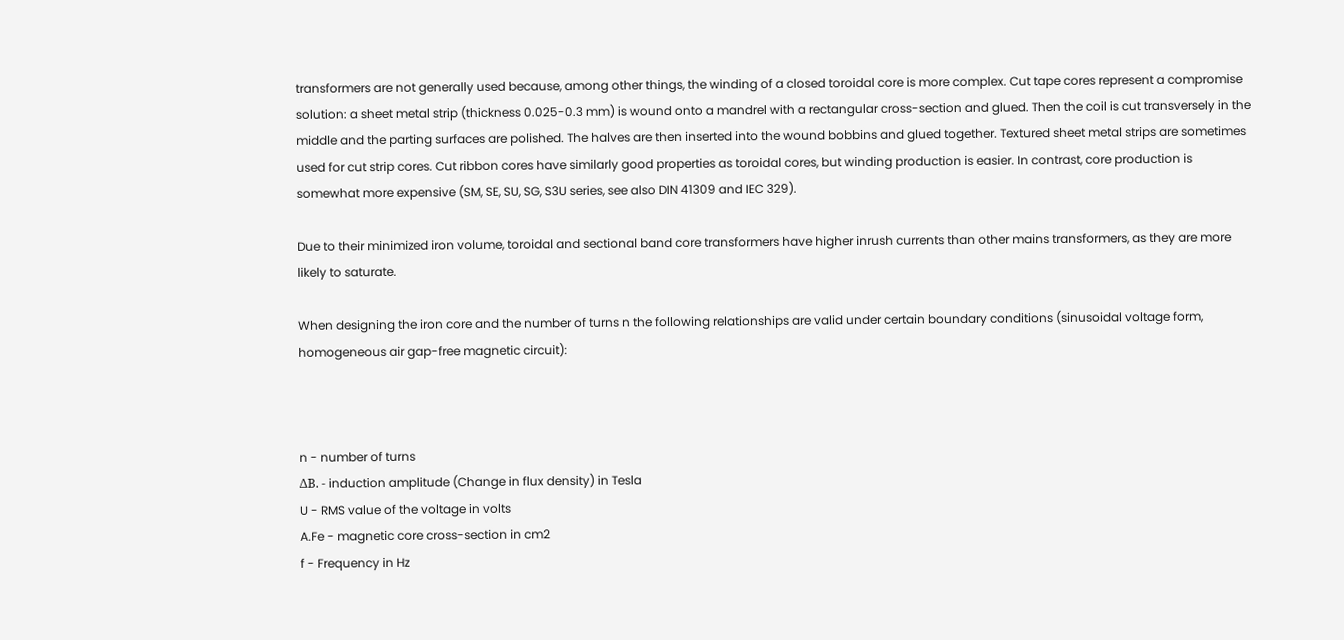transformers are not generally used because, among other things, the winding of a closed toroidal core is more complex. Cut tape cores represent a compromise solution: a sheet metal strip (thickness 0.025-0.3 mm) is wound onto a mandrel with a rectangular cross-section and glued. Then the coil is cut transversely in the middle and the parting surfaces are polished. The halves are then inserted into the wound bobbins and glued together. Textured sheet metal strips are sometimes used for cut strip cores. Cut ribbon cores have similarly good properties as toroidal cores, but winding production is easier. In contrast, core production is somewhat more expensive (SM, SE, SU, SG, S3U series, see also DIN 41309 and IEC 329).

Due to their minimized iron volume, toroidal and sectional band core transformers have higher inrush currents than other mains transformers, as they are more likely to saturate.

When designing the iron core and the number of turns n the following relationships are valid under certain boundary conditions (sinusoidal voltage form, homogeneous air gap-free magnetic circuit):



n - number of turns
ΔB. - induction amplitude (Change in flux density) in Tesla
U - RMS value of the voltage in volts
A.Fe - magnetic core cross-section in cm2
f - Frequency in Hz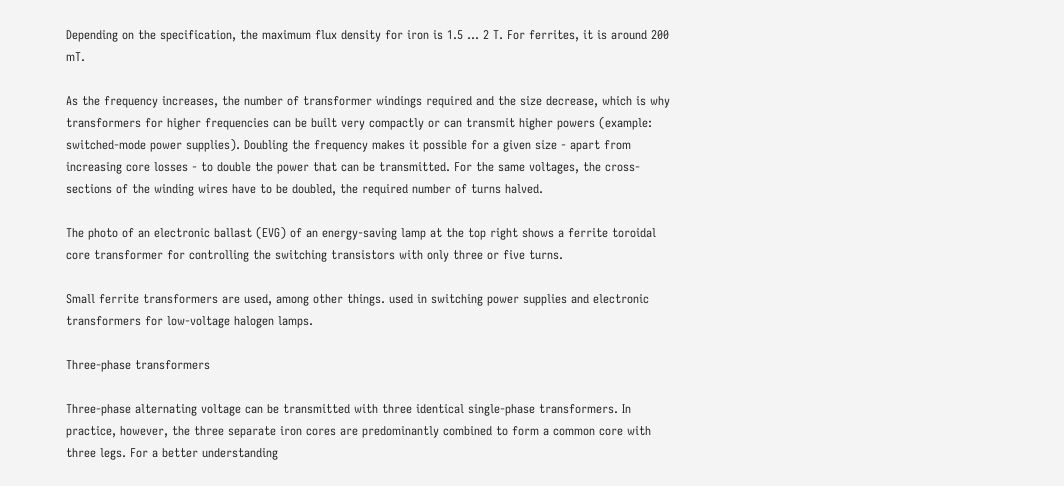Depending on the specification, the maximum flux density for iron is 1.5 ... 2 T. For ferrites, it is around 200 mT.

As the frequency increases, the number of transformer windings required and the size decrease, which is why transformers for higher frequencies can be built very compactly or can transmit higher powers (example: switched-mode power supplies). Doubling the frequency makes it possible for a given size - apart from increasing core losses - to double the power that can be transmitted. For the same voltages, the cross-sections of the winding wires have to be doubled, the required number of turns halved.

The photo of an electronic ballast (EVG) of an energy-saving lamp at the top right shows a ferrite toroidal core transformer for controlling the switching transistors with only three or five turns.

Small ferrite transformers are used, among other things. used in switching power supplies and electronic transformers for low-voltage halogen lamps.

Three-phase transformers

Three-phase alternating voltage can be transmitted with three identical single-phase transformers. In practice, however, the three separate iron cores are predominantly combined to form a common core with three legs. For a better understanding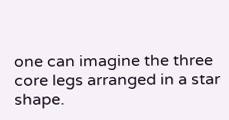one can imagine the three core legs arranged in a star shape.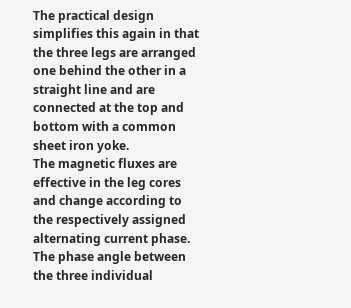The practical design simplifies this again in that the three legs are arranged one behind the other in a straight line and are connected at the top and bottom with a common sheet iron yoke.
The magnetic fluxes are effective in the leg cores and change according to the respectively assigned alternating current phase. The phase angle between the three individual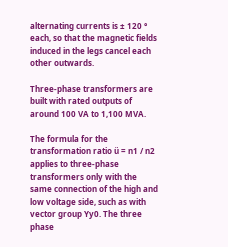alternating currents is ± 120 ° each, so that the magnetic fields induced in the legs cancel each other outwards.

Three-phase transformers are built with rated outputs of around 100 VA to 1,100 MVA.

The formula for the transformation ratio ü = n1 / n2 applies to three-phase transformers only with the same connection of the high and low voltage side, such as with vector group Yy0. The three phase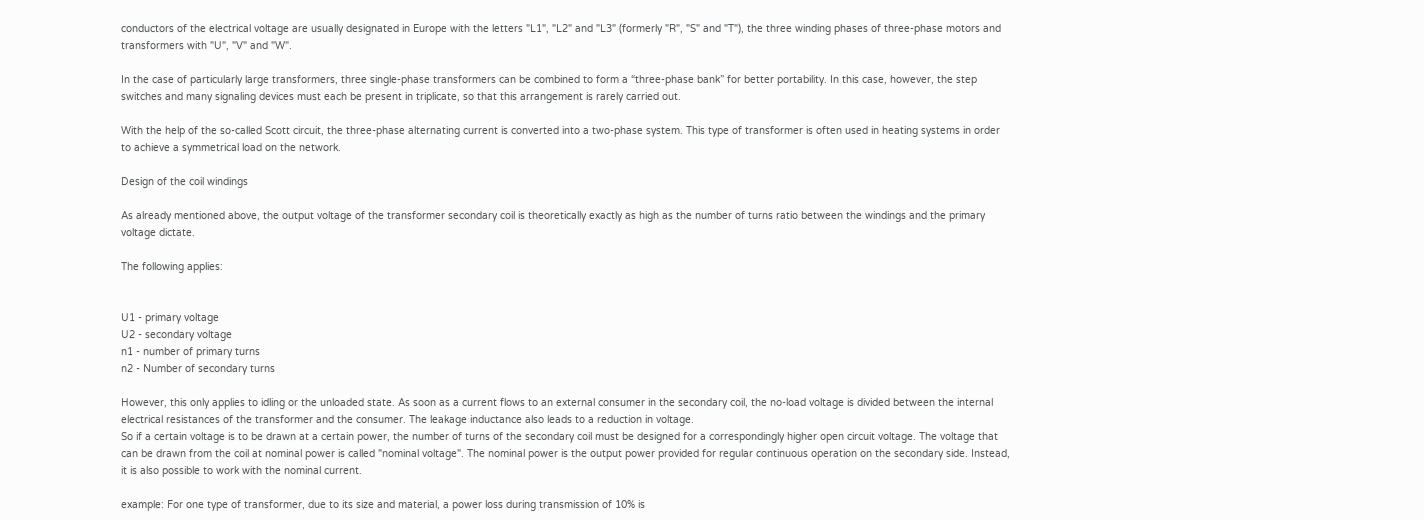conductors of the electrical voltage are usually designated in Europe with the letters "L1", "L2" and "L3" (formerly "R", "S" and "T"), the three winding phases of three-phase motors and transformers with "U", "V" and "W".

In the case of particularly large transformers, three single-phase transformers can be combined to form a “three-phase bank” for better portability. In this case, however, the step switches and many signaling devices must each be present in triplicate, so that this arrangement is rarely carried out.

With the help of the so-called Scott circuit, the three-phase alternating current is converted into a two-phase system. This type of transformer is often used in heating systems in order to achieve a symmetrical load on the network.

Design of the coil windings

As already mentioned above, the output voltage of the transformer secondary coil is theoretically exactly as high as the number of turns ratio between the windings and the primary voltage dictate.

The following applies:


U1 - primary voltage
U2 - secondary voltage
n1 - number of primary turns
n2 - Number of secondary turns

However, this only applies to idling or the unloaded state. As soon as a current flows to an external consumer in the secondary coil, the no-load voltage is divided between the internal electrical resistances of the transformer and the consumer. The leakage inductance also leads to a reduction in voltage.
So if a certain voltage is to be drawn at a certain power, the number of turns of the secondary coil must be designed for a correspondingly higher open circuit voltage. The voltage that can be drawn from the coil at nominal power is called "nominal voltage". The nominal power is the output power provided for regular continuous operation on the secondary side. Instead, it is also possible to work with the nominal current.

example: For one type of transformer, due to its size and material, a power loss during transmission of 10% is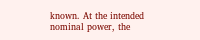known. At the intended nominal power, the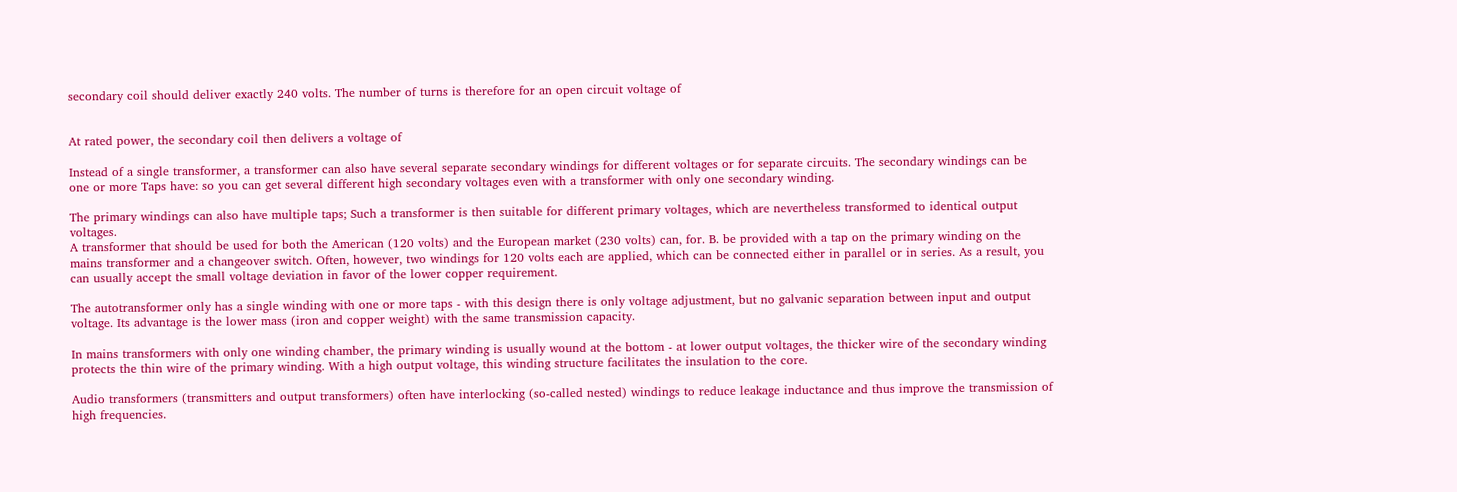secondary coil should deliver exactly 240 volts. The number of turns is therefore for an open circuit voltage of


At rated power, the secondary coil then delivers a voltage of

Instead of a single transformer, a transformer can also have several separate secondary windings for different voltages or for separate circuits. The secondary windings can be one or more Taps have: so you can get several different high secondary voltages even with a transformer with only one secondary winding.

The primary windings can also have multiple taps; Such a transformer is then suitable for different primary voltages, which are nevertheless transformed to identical output voltages.
A transformer that should be used for both the American (120 volts) and the European market (230 volts) can, for. B. be provided with a tap on the primary winding on the mains transformer and a changeover switch. Often, however, two windings for 120 volts each are applied, which can be connected either in parallel or in series. As a result, you can usually accept the small voltage deviation in favor of the lower copper requirement.

The autotransformer only has a single winding with one or more taps - with this design there is only voltage adjustment, but no galvanic separation between input and output voltage. Its advantage is the lower mass (iron and copper weight) with the same transmission capacity.

In mains transformers with only one winding chamber, the primary winding is usually wound at the bottom - at lower output voltages, the thicker wire of the secondary winding protects the thin wire of the primary winding. With a high output voltage, this winding structure facilitates the insulation to the core.

Audio transformers (transmitters and output transformers) often have interlocking (so-called nested) windings to reduce leakage inductance and thus improve the transmission of high frequencies.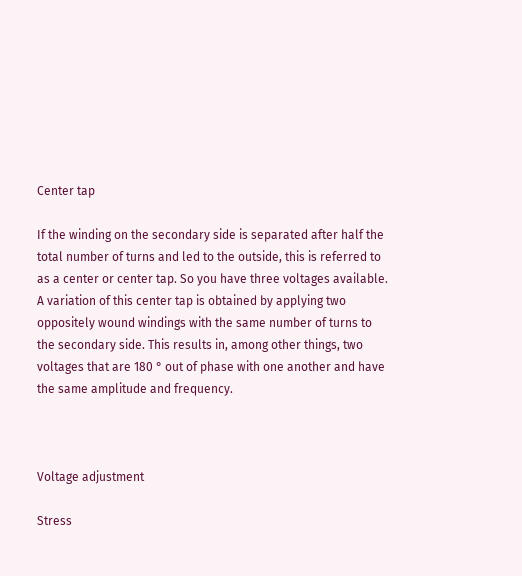Center tap

If the winding on the secondary side is separated after half the total number of turns and led to the outside, this is referred to as a center or center tap. So you have three voltages available. A variation of this center tap is obtained by applying two oppositely wound windings with the same number of turns to the secondary side. This results in, among other things, two voltages that are 180 ° out of phase with one another and have the same amplitude and frequency.



Voltage adjustment

Stress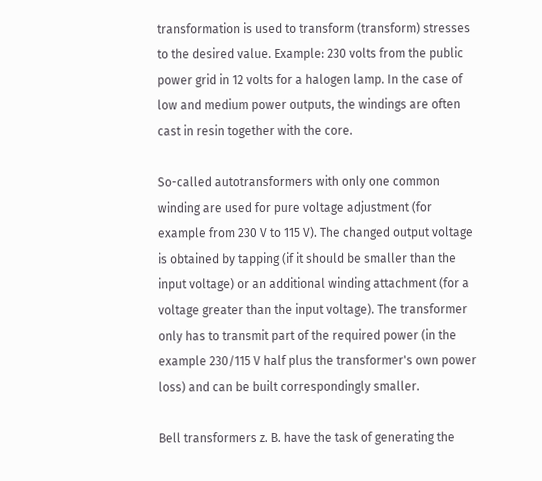transformation is used to transform (transform) stresses to the desired value. Example: 230 volts from the public power grid in 12 volts for a halogen lamp. In the case of low and medium power outputs, the windings are often cast in resin together with the core.

So-called autotransformers with only one common winding are used for pure voltage adjustment (for example from 230 V to 115 V). The changed output voltage is obtained by tapping (if it should be smaller than the input voltage) or an additional winding attachment (for a voltage greater than the input voltage). The transformer only has to transmit part of the required power (in the example 230/115 V half plus the transformer's own power loss) and can be built correspondingly smaller.

Bell transformers z. B. have the task of generating the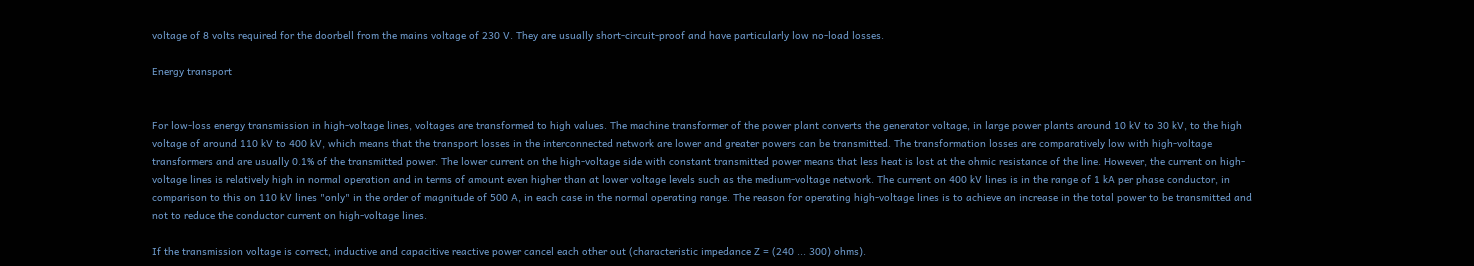voltage of 8 volts required for the doorbell from the mains voltage of 230 V. They are usually short-circuit-proof and have particularly low no-load losses.

Energy transport


For low-loss energy transmission in high-voltage lines, voltages are transformed to high values. The machine transformer of the power plant converts the generator voltage, in large power plants around 10 kV to 30 kV, to the high voltage of around 110 kV to 400 kV, which means that the transport losses in the interconnected network are lower and greater powers can be transmitted. The transformation losses are comparatively low with high-voltage transformers and are usually 0.1% of the transmitted power. The lower current on the high-voltage side with constant transmitted power means that less heat is lost at the ohmic resistance of the line. However, the current on high-voltage lines is relatively high in normal operation and in terms of amount even higher than at lower voltage levels such as the medium-voltage network. The current on 400 kV lines is in the range of 1 kA per phase conductor, in comparison to this on 110 kV lines "only" in the order of magnitude of 500 A, in each case in the normal operating range. The reason for operating high-voltage lines is to achieve an increase in the total power to be transmitted and not to reduce the conductor current on high-voltage lines.

If the transmission voltage is correct, inductive and capacitive reactive power cancel each other out (characteristic impedance Z = (240 ... 300) ohms).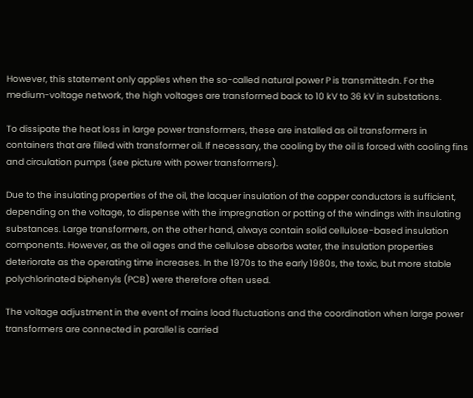However, this statement only applies when the so-called natural power P is transmittedn. For the medium-voltage network, the high voltages are transformed back to 10 kV to 36 kV in substations.

To dissipate the heat loss in large power transformers, these are installed as oil transformers in containers that are filled with transformer oil. If necessary, the cooling by the oil is forced with cooling fins and circulation pumps (see picture with power transformers).

Due to the insulating properties of the oil, the lacquer insulation of the copper conductors is sufficient, depending on the voltage, to dispense with the impregnation or potting of the windings with insulating substances. Large transformers, on the other hand, always contain solid cellulose-based insulation components. However, as the oil ages and the cellulose absorbs water, the insulation properties deteriorate as the operating time increases. In the 1970s to the early 1980s, the toxic, but more stable polychlorinated biphenyls (PCB) were therefore often used.

The voltage adjustment in the event of mains load fluctuations and the coordination when large power transformers are connected in parallel is carried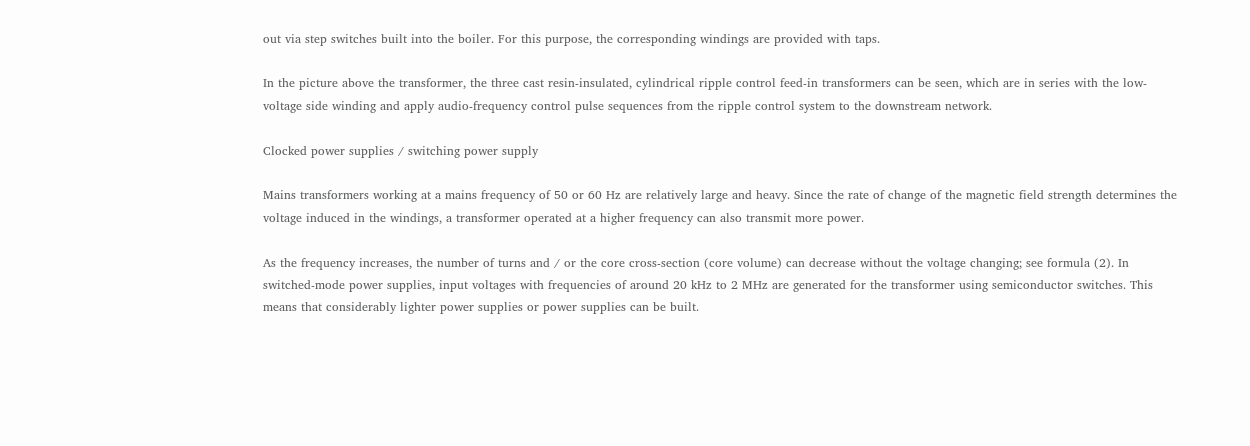out via step switches built into the boiler. For this purpose, the corresponding windings are provided with taps.

In the picture above the transformer, the three cast resin-insulated, cylindrical ripple control feed-in transformers can be seen, which are in series with the low-voltage side winding and apply audio-frequency control pulse sequences from the ripple control system to the downstream network.

Clocked power supplies / switching power supply

Mains transformers working at a mains frequency of 50 or 60 Hz are relatively large and heavy. Since the rate of change of the magnetic field strength determines the voltage induced in the windings, a transformer operated at a higher frequency can also transmit more power.

As the frequency increases, the number of turns and / or the core cross-section (core volume) can decrease without the voltage changing; see formula (2). In switched-mode power supplies, input voltages with frequencies of around 20 kHz to 2 MHz are generated for the transformer using semiconductor switches. This means that considerably lighter power supplies or power supplies can be built.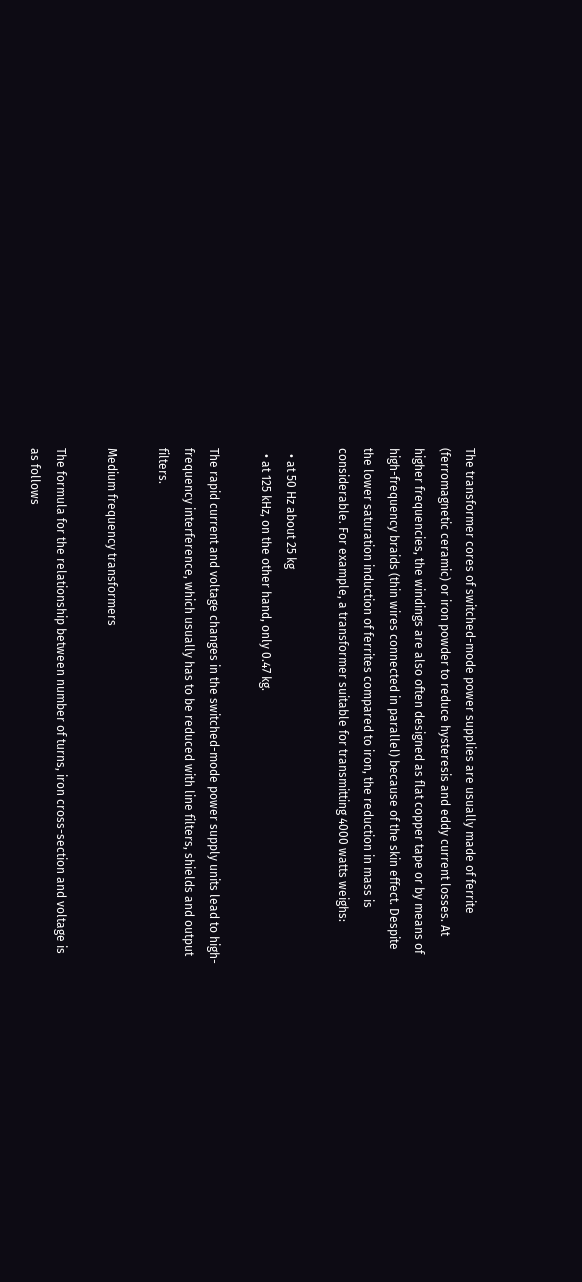The transformer cores of switched-mode power supplies are usually made of ferrite (ferromagnetic ceramic) or iron powder to reduce hysteresis and eddy current losses. At higher frequencies, the windings are also often designed as flat copper tape or by means of high-frequency braids (thin wires connected in parallel) because of the skin effect. Despite the lower saturation induction of ferrites compared to iron, the reduction in mass is considerable. For example, a transformer suitable for transmitting 4000 watts weighs:

  • at 50 Hz about 25 kg
  • at 125 kHz, on the other hand, only 0.47 kg.

The rapid current and voltage changes in the switched-mode power supply units lead to high-frequency interference, which usually has to be reduced with line filters, shields and output filters.

Medium frequency transformers

The formula for the relationship between number of turns, iron cross-section and voltage is as follows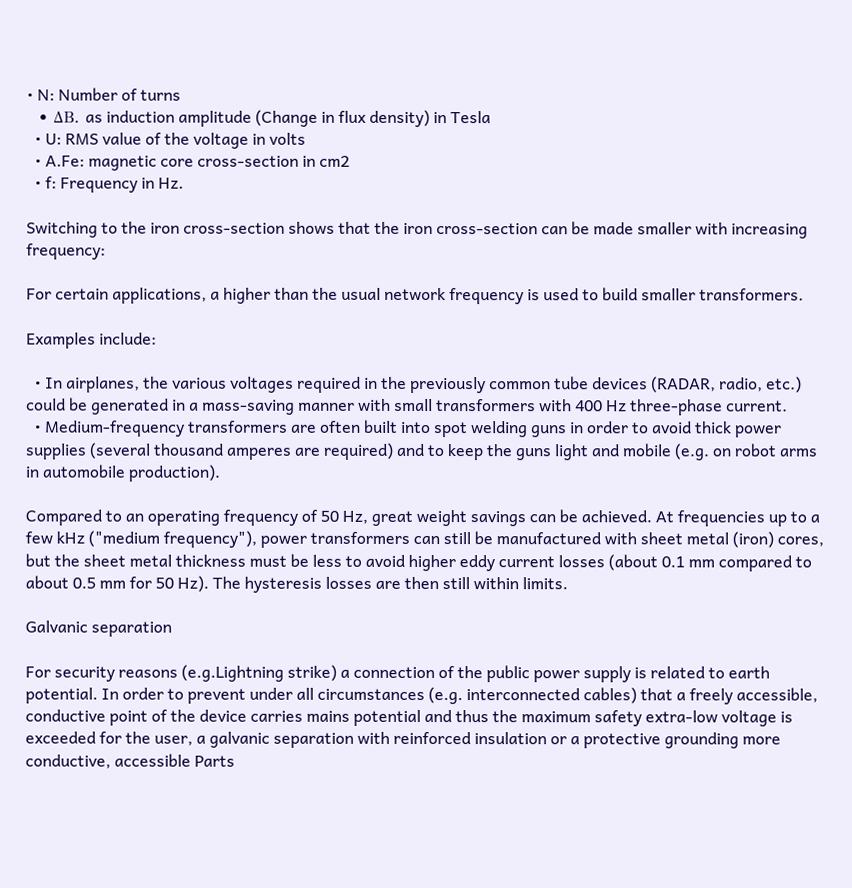• N: Number of turns
  • ΔB. as induction amplitude (Change in flux density) in Tesla
  • U: RMS value of the voltage in volts
  • A.Fe: magnetic core cross-section in cm2
  • f: Frequency in Hz.

Switching to the iron cross-section shows that the iron cross-section can be made smaller with increasing frequency:

For certain applications, a higher than the usual network frequency is used to build smaller transformers.

Examples include:

  • In airplanes, the various voltages required in the previously common tube devices (RADAR, radio, etc.) could be generated in a mass-saving manner with small transformers with 400 Hz three-phase current.
  • Medium-frequency transformers are often built into spot welding guns in order to avoid thick power supplies (several thousand amperes are required) and to keep the guns light and mobile (e.g. on robot arms in automobile production).

Compared to an operating frequency of 50 Hz, great weight savings can be achieved. At frequencies up to a few kHz ("medium frequency"), power transformers can still be manufactured with sheet metal (iron) cores, but the sheet metal thickness must be less to avoid higher eddy current losses (about 0.1 mm compared to about 0.5 mm for 50 Hz). The hysteresis losses are then still within limits.

Galvanic separation

For security reasons (e.g.Lightning strike) a connection of the public power supply is related to earth potential. In order to prevent under all circumstances (e.g. interconnected cables) that a freely accessible, conductive point of the device carries mains potential and thus the maximum safety extra-low voltage is exceeded for the user, a galvanic separation with reinforced insulation or a protective grounding more conductive, accessible Parts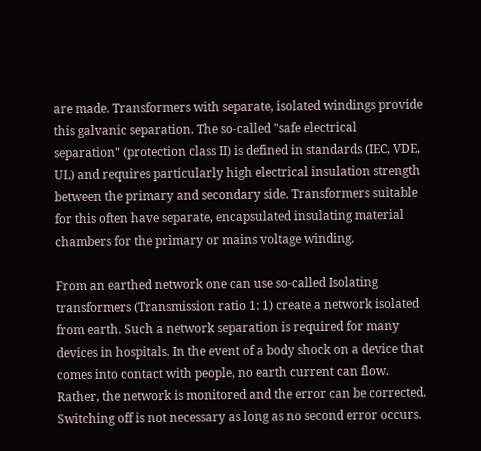are made. Transformers with separate, isolated windings provide this galvanic separation. The so-called "safe electrical separation" (protection class II) is defined in standards (IEC, VDE, UL) and requires particularly high electrical insulation strength between the primary and secondary side. Transformers suitable for this often have separate, encapsulated insulating material chambers for the primary or mains voltage winding.

From an earthed network one can use so-called Isolating transformers (Transmission ratio 1: 1) create a network isolated from earth. Such a network separation is required for many devices in hospitals. In the event of a body shock on a device that comes into contact with people, no earth current can flow. Rather, the network is monitored and the error can be corrected. Switching off is not necessary as long as no second error occurs.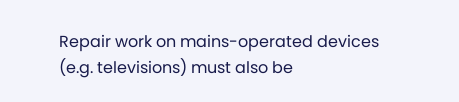Repair work on mains-operated devices (e.g. televisions) must also be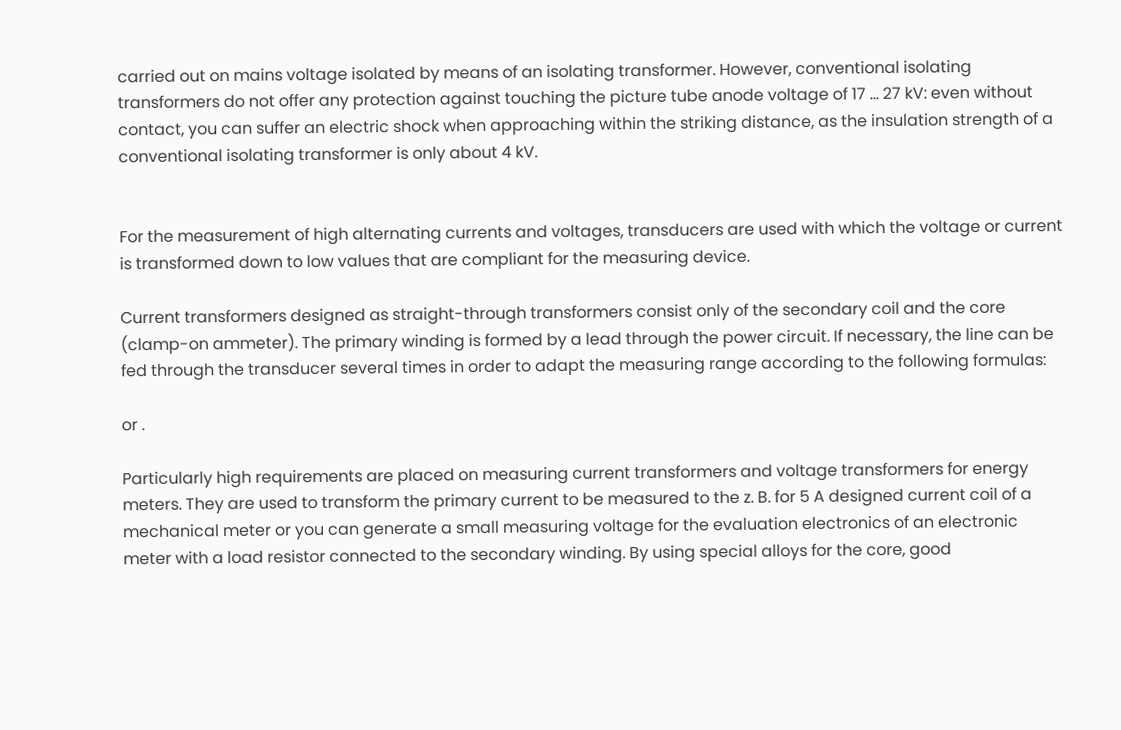carried out on mains voltage isolated by means of an isolating transformer. However, conventional isolating transformers do not offer any protection against touching the picture tube anode voltage of 17 ... 27 kV: even without contact, you can suffer an electric shock when approaching within the striking distance, as the insulation strength of a conventional isolating transformer is only about 4 kV.


For the measurement of high alternating currents and voltages, transducers are used with which the voltage or current is transformed down to low values that are compliant for the measuring device.

Current transformers designed as straight-through transformers consist only of the secondary coil and the core (clamp-on ammeter). The primary winding is formed by a lead through the power circuit. If necessary, the line can be fed through the transducer several times in order to adapt the measuring range according to the following formulas:

or .

Particularly high requirements are placed on measuring current transformers and voltage transformers for energy meters. They are used to transform the primary current to be measured to the z. B. for 5 A designed current coil of a mechanical meter or you can generate a small measuring voltage for the evaluation electronics of an electronic meter with a load resistor connected to the secondary winding. By using special alloys for the core, good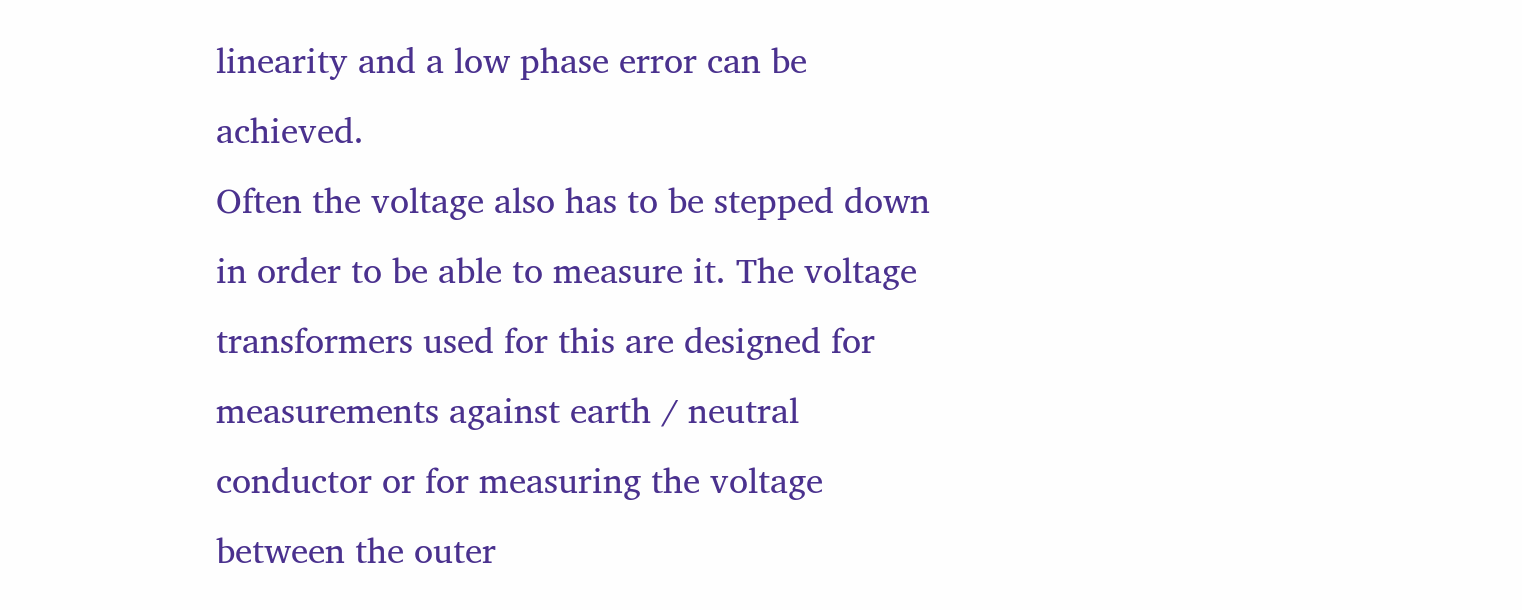linearity and a low phase error can be achieved.
Often the voltage also has to be stepped down in order to be able to measure it. The voltage transformers used for this are designed for measurements against earth / neutral conductor or for measuring the voltage between the outer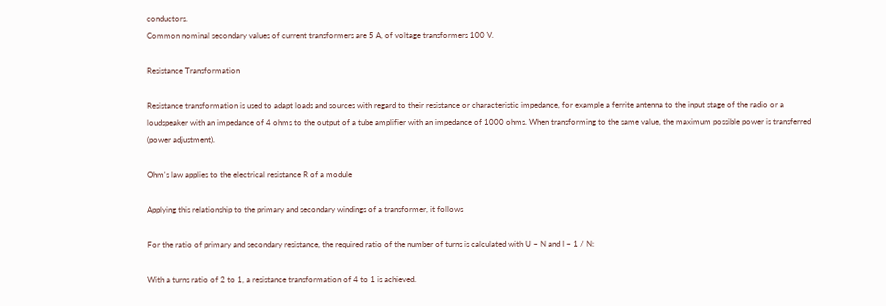conductors.
Common nominal secondary values of current transformers are 5 A, of voltage transformers 100 V.

Resistance Transformation

Resistance transformation is used to adapt loads and sources with regard to their resistance or characteristic impedance, for example a ferrite antenna to the input stage of the radio or a loudspeaker with an impedance of 4 ohms to the output of a tube amplifier with an impedance of 1000 ohms. When transforming to the same value, the maximum possible power is transferred (power adjustment).

Ohm's law applies to the electrical resistance R of a module

Applying this relationship to the primary and secondary windings of a transformer, it follows

For the ratio of primary and secondary resistance, the required ratio of the number of turns is calculated with U ~ N and I ~ 1 / N:

With a turns ratio of 2 to 1, a resistance transformation of 4 to 1 is achieved.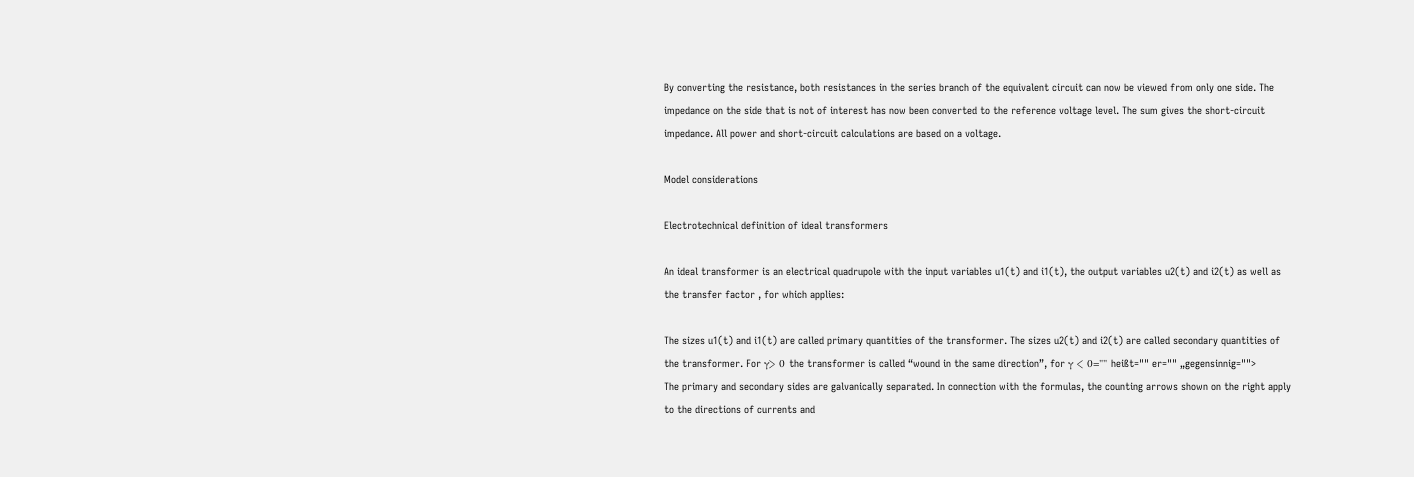By converting the resistance, both resistances in the series branch of the equivalent circuit can now be viewed from only one side. The impedance on the side that is not of interest has now been converted to the reference voltage level. The sum gives the short-circuit impedance. All power and short-circuit calculations are based on a voltage.

Model considerations

Electrotechnical definition of ideal transformers

An ideal transformer is an electrical quadrupole with the input variables u1(t) and i1(t), the output variables u2(t) and i2(t) as well as the transfer factor , for which applies:

The sizes u1(t) and i1(t) are called primary quantities of the transformer. The sizes u2(t) and i2(t) are called secondary quantities of the transformer. For γ> 0 the transformer is called “wound in the same direction”, for γ < 0="" heißt="" er="" „gegensinnig="">
The primary and secondary sides are galvanically separated. In connection with the formulas, the counting arrows shown on the right apply to the directions of currents and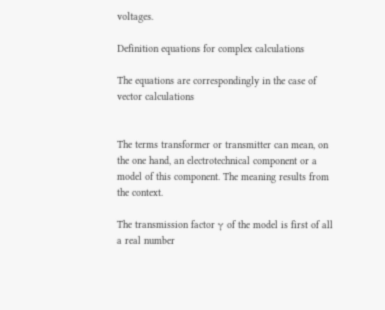voltages.

Definition equations for complex calculations

The equations are correspondingly in the case of vector calculations


The terms transformer or transmitter can mean, on the one hand, an electrotechnical component or a model of this component. The meaning results from the context.

The transmission factor γ of the model is first of all a real number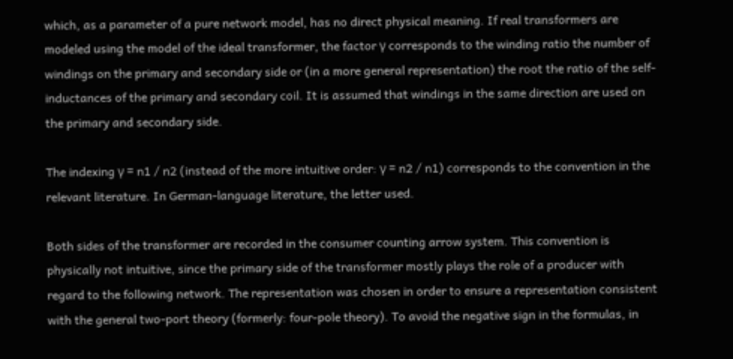which, as a parameter of a pure network model, has no direct physical meaning. If real transformers are modeled using the model of the ideal transformer, the factor γ corresponds to the winding ratio the number of windings on the primary and secondary side or (in a more general representation) the root the ratio of the self-inductances of the primary and secondary coil. It is assumed that windings in the same direction are used on the primary and secondary side.

The indexing γ = n1 / n2 (instead of the more intuitive order: γ = n2 / n1) corresponds to the convention in the relevant literature. In German-language literature, the letter used.

Both sides of the transformer are recorded in the consumer counting arrow system. This convention is physically not intuitive, since the primary side of the transformer mostly plays the role of a producer with regard to the following network. The representation was chosen in order to ensure a representation consistent with the general two-port theory (formerly: four-pole theory). To avoid the negative sign in the formulas, in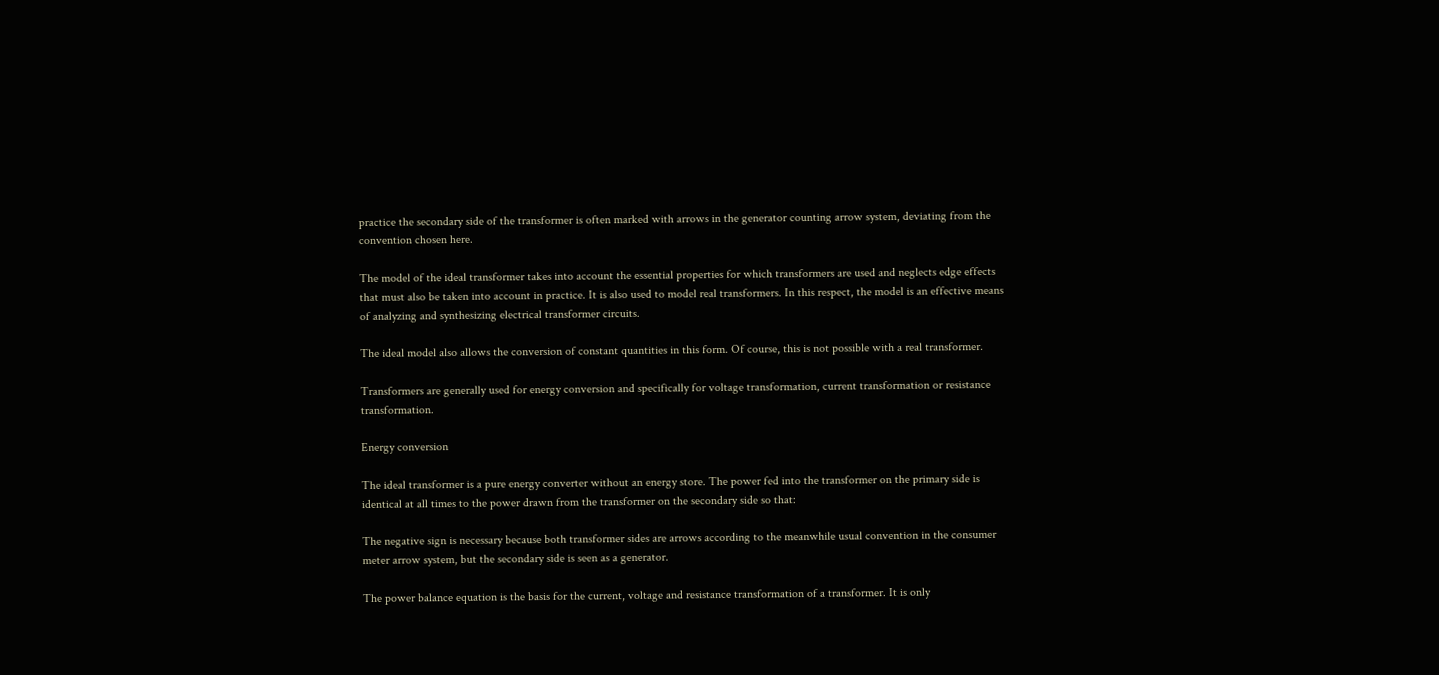practice the secondary side of the transformer is often marked with arrows in the generator counting arrow system, deviating from the convention chosen here.

The model of the ideal transformer takes into account the essential properties for which transformers are used and neglects edge effects that must also be taken into account in practice. It is also used to model real transformers. In this respect, the model is an effective means of analyzing and synthesizing electrical transformer circuits.

The ideal model also allows the conversion of constant quantities in this form. Of course, this is not possible with a real transformer.

Transformers are generally used for energy conversion and specifically for voltage transformation, current transformation or resistance transformation.

Energy conversion

The ideal transformer is a pure energy converter without an energy store. The power fed into the transformer on the primary side is identical at all times to the power drawn from the transformer on the secondary side so that:

The negative sign is necessary because both transformer sides are arrows according to the meanwhile usual convention in the consumer meter arrow system, but the secondary side is seen as a generator.

The power balance equation is the basis for the current, voltage and resistance transformation of a transformer. It is only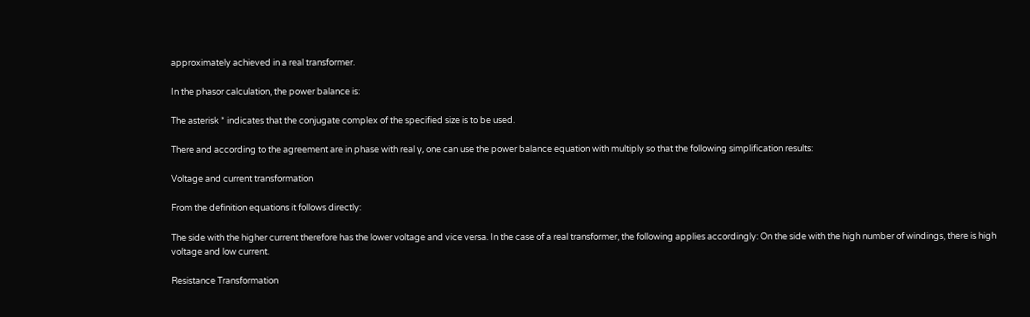approximately achieved in a real transformer.

In the phasor calculation, the power balance is:

The asterisk * indicates that the conjugate complex of the specified size is to be used.

There and according to the agreement are in phase with real γ, one can use the power balance equation with multiply so that the following simplification results:

Voltage and current transformation

From the definition equations it follows directly:

The side with the higher current therefore has the lower voltage and vice versa. In the case of a real transformer, the following applies accordingly: On the side with the high number of windings, there is high voltage and low current.

Resistance Transformation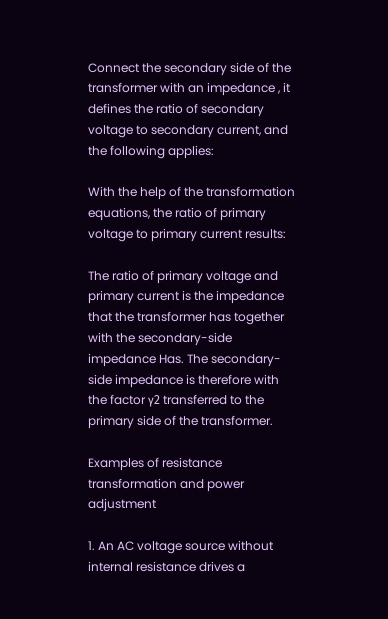Connect the secondary side of the transformer with an impedance , it defines the ratio of secondary voltage to secondary current, and the following applies:

With the help of the transformation equations, the ratio of primary voltage to primary current results:

The ratio of primary voltage and primary current is the impedance that the transformer has together with the secondary-side impedance Has. The secondary-side impedance is therefore with the factor γ2 transferred to the primary side of the transformer.

Examples of resistance transformation and power adjustment

1. An AC voltage source without internal resistance drives a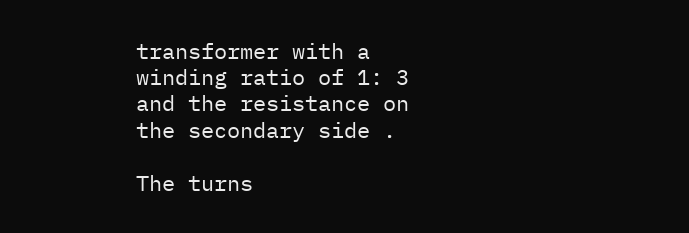transformer with a winding ratio of 1: 3 and the resistance on the secondary side .

The turns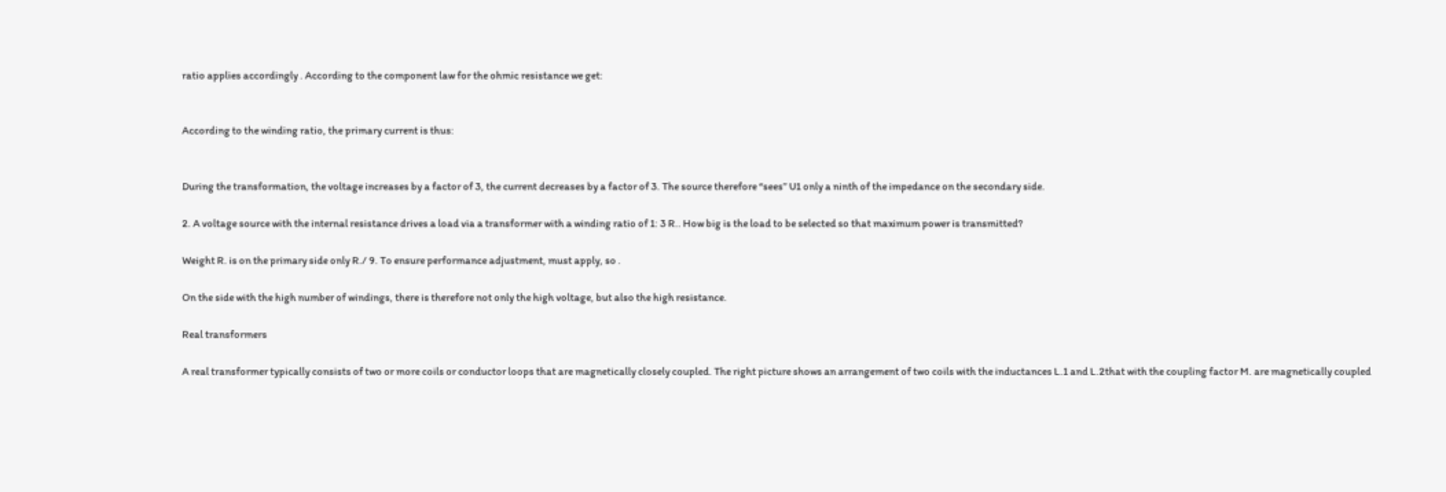ratio applies accordingly . According to the component law for the ohmic resistance we get:


According to the winding ratio, the primary current is thus:


During the transformation, the voltage increases by a factor of 3, the current decreases by a factor of 3. The source therefore “sees” U1 only a ninth of the impedance on the secondary side.

2. A voltage source with the internal resistance drives a load via a transformer with a winding ratio of 1: 3 R.. How big is the load to be selected so that maximum power is transmitted?

Weight R. is on the primary side only R./ 9. To ensure performance adjustment, must apply, so .

On the side with the high number of windings, there is therefore not only the high voltage, but also the high resistance.

Real transformers

A real transformer typically consists of two or more coils or conductor loops that are magnetically closely coupled. The right picture shows an arrangement of two coils with the inductances L.1 and L.2that with the coupling factor M. are magnetically coupled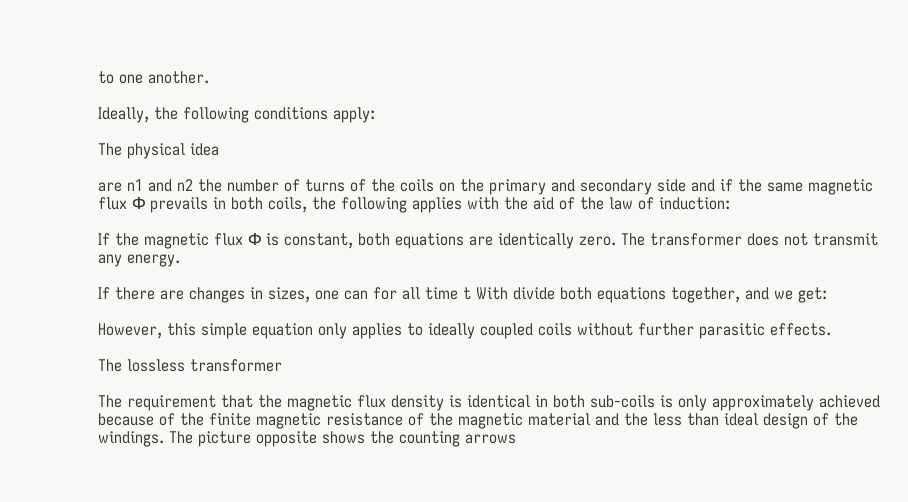to one another.

Ideally, the following conditions apply:

The physical idea

are n1 and n2 the number of turns of the coils on the primary and secondary side and if the same magnetic flux Φ prevails in both coils, the following applies with the aid of the law of induction:

If the magnetic flux Φ is constant, both equations are identically zero. The transformer does not transmit any energy.

If there are changes in sizes, one can for all time t With divide both equations together, and we get:

However, this simple equation only applies to ideally coupled coils without further parasitic effects.

The lossless transformer

The requirement that the magnetic flux density is identical in both sub-coils is only approximately achieved because of the finite magnetic resistance of the magnetic material and the less than ideal design of the windings. The picture opposite shows the counting arrows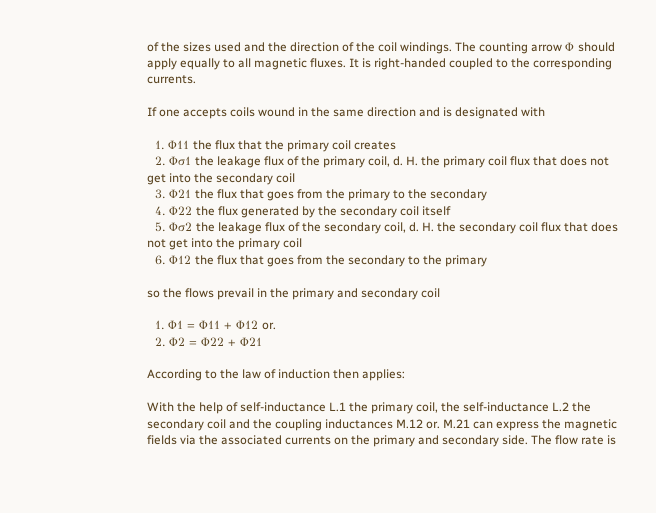of the sizes used and the direction of the coil windings. The counting arrow Φ should apply equally to all magnetic fluxes. It is right-handed coupled to the corresponding currents.

If one accepts coils wound in the same direction and is designated with

  1. Φ11 the flux that the primary coil creates
  2. Φσ1 the leakage flux of the primary coil, d. H. the primary coil flux that does not get into the secondary coil
  3. Φ21 the flux that goes from the primary to the secondary
  4. Φ22 the flux generated by the secondary coil itself
  5. Φσ2 the leakage flux of the secondary coil, d. H. the secondary coil flux that does not get into the primary coil
  6. Φ12 the flux that goes from the secondary to the primary

so the flows prevail in the primary and secondary coil

  1. Φ1 = Φ11 + Φ12 or.
  2. Φ2 = Φ22 + Φ21

According to the law of induction then applies:

With the help of self-inductance L.1 the primary coil, the self-inductance L.2 the secondary coil and the coupling inductances M.12 or. M.21 can express the magnetic fields via the associated currents on the primary and secondary side. The flow rate is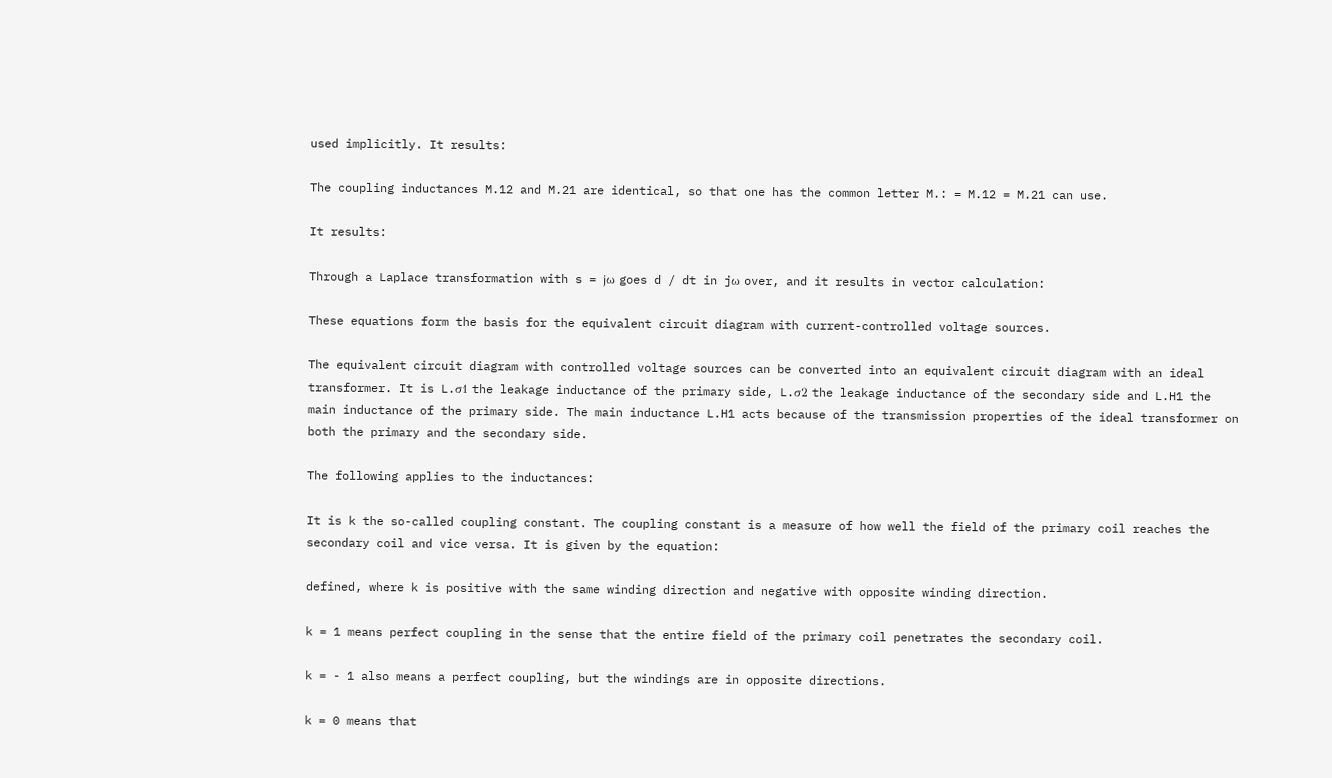used implicitly. It results:

The coupling inductances M.12 and M.21 are identical, so that one has the common letter M.: = M.12 = M.21 can use.

It results:

Through a Laplace transformation with s = jω goes d / dt in jω over, and it results in vector calculation:

These equations form the basis for the equivalent circuit diagram with current-controlled voltage sources.

The equivalent circuit diagram with controlled voltage sources can be converted into an equivalent circuit diagram with an ideal transformer. It is L.σ1 the leakage inductance of the primary side, L.σ2 the leakage inductance of the secondary side and L.H1 the main inductance of the primary side. The main inductance L.H1 acts because of the transmission properties of the ideal transformer on both the primary and the secondary side.

The following applies to the inductances:

It is k the so-called coupling constant. The coupling constant is a measure of how well the field of the primary coil reaches the secondary coil and vice versa. It is given by the equation:

defined, where k is positive with the same winding direction and negative with opposite winding direction.

k = 1 means perfect coupling in the sense that the entire field of the primary coil penetrates the secondary coil.

k = - 1 also means a perfect coupling, but the windings are in opposite directions.

k = 0 means that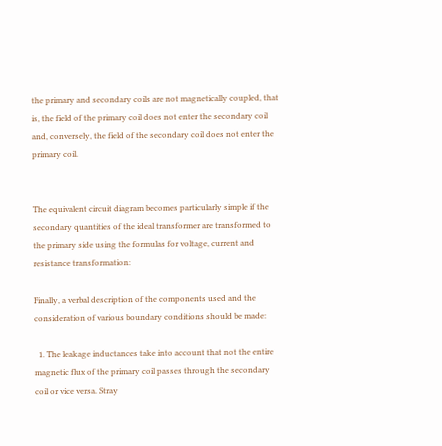the primary and secondary coils are not magnetically coupled, that is, the field of the primary coil does not enter the secondary coil and, conversely, the field of the secondary coil does not enter the primary coil.


The equivalent circuit diagram becomes particularly simple if the secondary quantities of the ideal transformer are transformed to the primary side using the formulas for voltage, current and resistance transformation:

Finally, a verbal description of the components used and the consideration of various boundary conditions should be made:

  1. The leakage inductances take into account that not the entire magnetic flux of the primary coil passes through the secondary coil or vice versa. Stray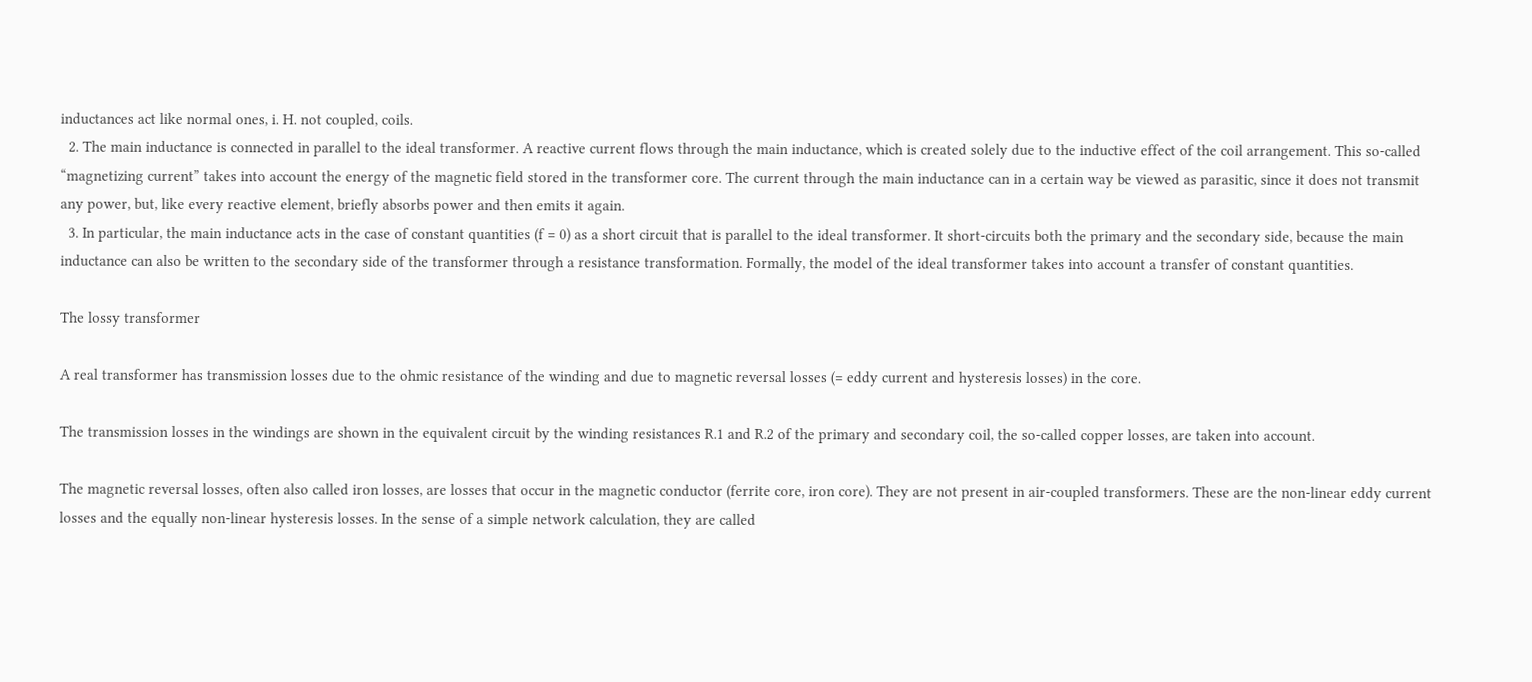inductances act like normal ones, i. H. not coupled, coils.
  2. The main inductance is connected in parallel to the ideal transformer. A reactive current flows through the main inductance, which is created solely due to the inductive effect of the coil arrangement. This so-called “magnetizing current” takes into account the energy of the magnetic field stored in the transformer core. The current through the main inductance can in a certain way be viewed as parasitic, since it does not transmit any power, but, like every reactive element, briefly absorbs power and then emits it again.
  3. In particular, the main inductance acts in the case of constant quantities (f = 0) as a short circuit that is parallel to the ideal transformer. It short-circuits both the primary and the secondary side, because the main inductance can also be written to the secondary side of the transformer through a resistance transformation. Formally, the model of the ideal transformer takes into account a transfer of constant quantities.

The lossy transformer

A real transformer has transmission losses due to the ohmic resistance of the winding and due to magnetic reversal losses (= eddy current and hysteresis losses) in the core.

The transmission losses in the windings are shown in the equivalent circuit by the winding resistances R.1 and R.2 of the primary and secondary coil, the so-called copper losses, are taken into account.

The magnetic reversal losses, often also called iron losses, are losses that occur in the magnetic conductor (ferrite core, iron core). They are not present in air-coupled transformers. These are the non-linear eddy current losses and the equally non-linear hysteresis losses. In the sense of a simple network calculation, they are called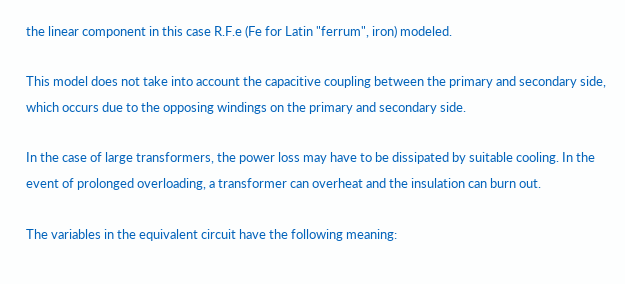the linear component in this case R.F.e (Fe for Latin "ferrum", iron) modeled.

This model does not take into account the capacitive coupling between the primary and secondary side, which occurs due to the opposing windings on the primary and secondary side.

In the case of large transformers, the power loss may have to be dissipated by suitable cooling. In the event of prolonged overloading, a transformer can overheat and the insulation can burn out.

The variables in the equivalent circuit have the following meaning: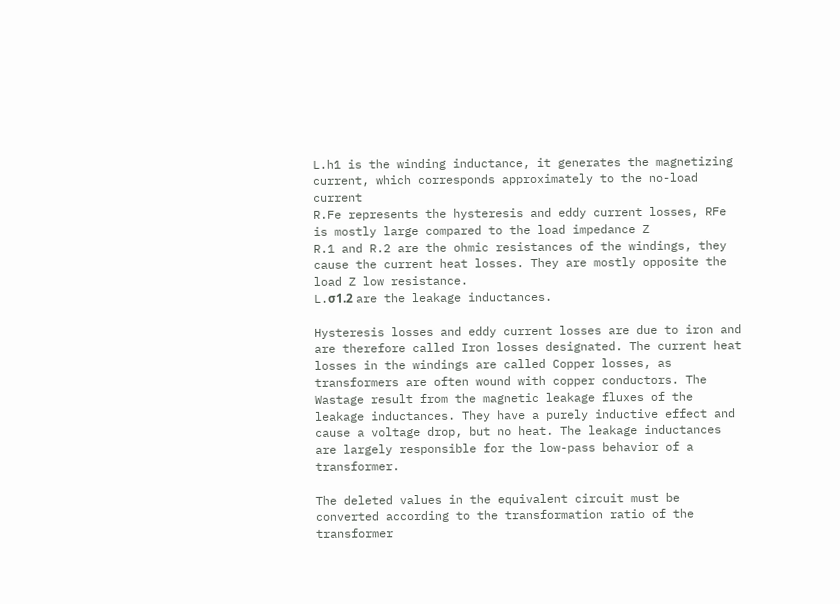L.h1 is the winding inductance, it generates the magnetizing current, which corresponds approximately to the no-load current
R.Fe represents the hysteresis and eddy current losses, RFe is mostly large compared to the load impedance Z
R.1 and R.2 are the ohmic resistances of the windings, they cause the current heat losses. They are mostly opposite the load Z low resistance.
L.σ1.2 are the leakage inductances.

Hysteresis losses and eddy current losses are due to iron and are therefore called Iron losses designated. The current heat losses in the windings are called Copper losses, as transformers are often wound with copper conductors. The Wastage result from the magnetic leakage fluxes of the leakage inductances. They have a purely inductive effect and cause a voltage drop, but no heat. The leakage inductances are largely responsible for the low-pass behavior of a transformer.

The deleted values in the equivalent circuit must be converted according to the transformation ratio of the transformer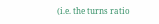(i.e. the turns ratio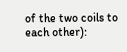of the two coils to each other):